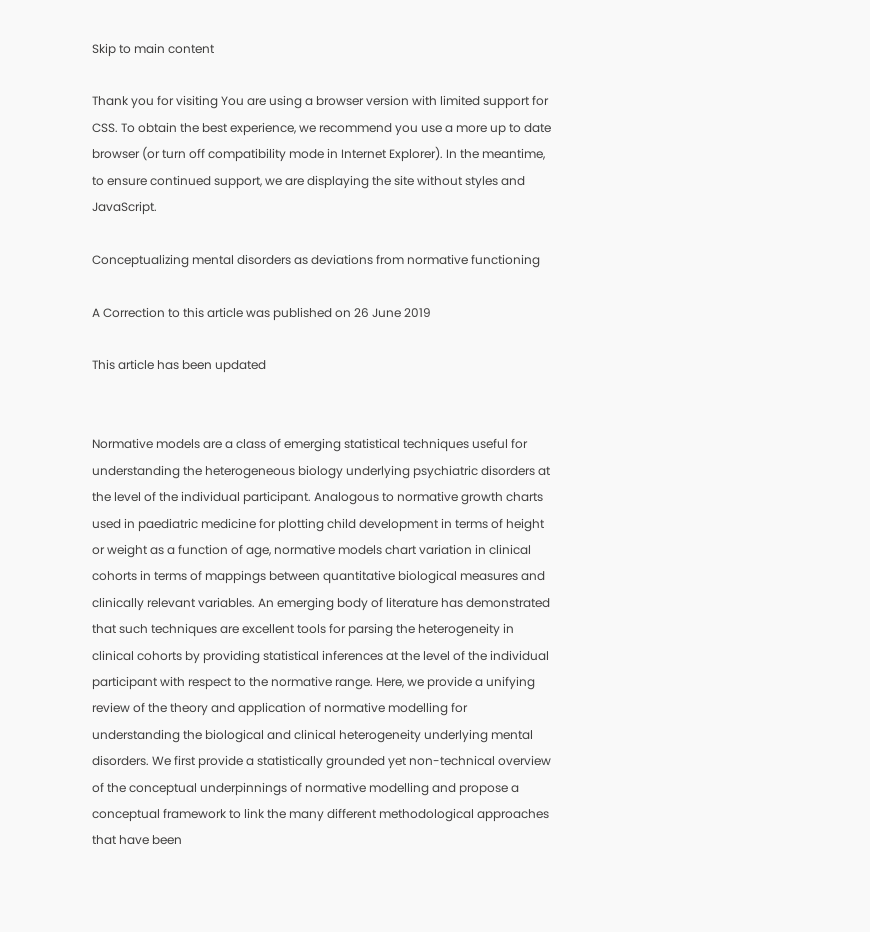Skip to main content

Thank you for visiting You are using a browser version with limited support for CSS. To obtain the best experience, we recommend you use a more up to date browser (or turn off compatibility mode in Internet Explorer). In the meantime, to ensure continued support, we are displaying the site without styles and JavaScript.

Conceptualizing mental disorders as deviations from normative functioning

A Correction to this article was published on 26 June 2019

This article has been updated


Normative models are a class of emerging statistical techniques useful for understanding the heterogeneous biology underlying psychiatric disorders at the level of the individual participant. Analogous to normative growth charts used in paediatric medicine for plotting child development in terms of height or weight as a function of age, normative models chart variation in clinical cohorts in terms of mappings between quantitative biological measures and clinically relevant variables. An emerging body of literature has demonstrated that such techniques are excellent tools for parsing the heterogeneity in clinical cohorts by providing statistical inferences at the level of the individual participant with respect to the normative range. Here, we provide a unifying review of the theory and application of normative modelling for understanding the biological and clinical heterogeneity underlying mental disorders. We first provide a statistically grounded yet non-technical overview of the conceptual underpinnings of normative modelling and propose a conceptual framework to link the many different methodological approaches that have been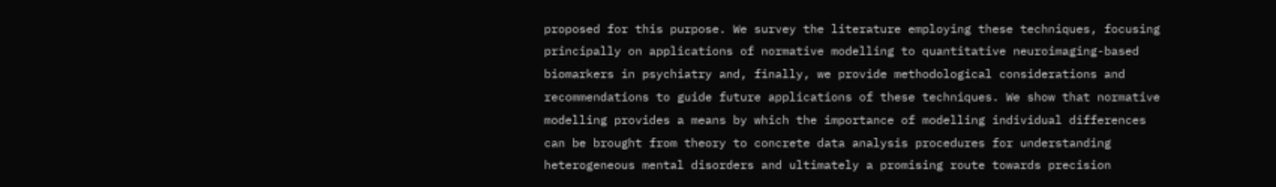proposed for this purpose. We survey the literature employing these techniques, focusing principally on applications of normative modelling to quantitative neuroimaging-based biomarkers in psychiatry and, finally, we provide methodological considerations and recommendations to guide future applications of these techniques. We show that normative modelling provides a means by which the importance of modelling individual differences can be brought from theory to concrete data analysis procedures for understanding heterogeneous mental disorders and ultimately a promising route towards precision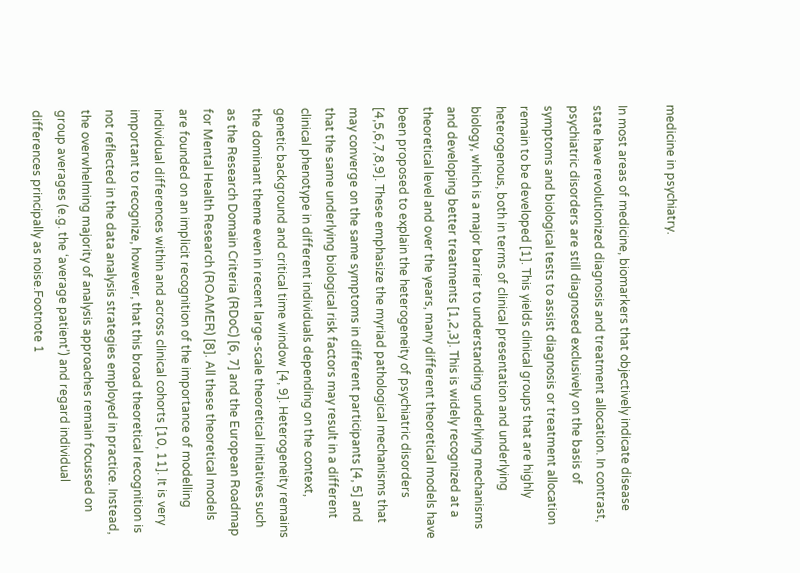medicine in psychiatry.

In most areas of medicine, biomarkers that objectively indicate disease state have revolutionized diagnosis and treatment allocation. In contrast, psychiatric disorders are still diagnosed exclusively on the basis of symptoms and biological tests to assist diagnosis or treatment allocation remain to be developed [1]. This yields clinical groups that are highly heterogenous, both in terms of clinical presentation and underlying biology, which is a major barrier to understanding underlying mechanisms and developing better treatments [1,2,3]. This is widely recognized at a theoretical level and over the years, many different theoretical models have been proposed to explain the heterogeneity of psychiatric disorders [4,5,6,7,8,9]. These emphasize the myriad pathological mechanisms that may converge on the same symptoms in different participants [4, 5] and that the same underlying biological risk factors may result in a different clinical phenotype in different individuals depending on the context, genetic background and critical time window [4, 9]. Heterogeneity remains the dominant theme even in recent large-scale theoretical initiatives such as the Research Domain Criteria (RDoC) [6, 7] and the European Roadmap for Mental Health Research (ROAMER) [8]. All these theoretical models are founded on an implicit recognition of the importance of modelling individual differences within and across clinical cohorts [10, 11]. It is very important to recognize, however, that this broad theoretical recognition is not reflected in the data analysis strategies employed in practice. Instead, the overwhelming majority of analysis approaches remain focussed on group averages (e.g. the ‘average patient’) and regard individual differences principally as noise.Footnote 1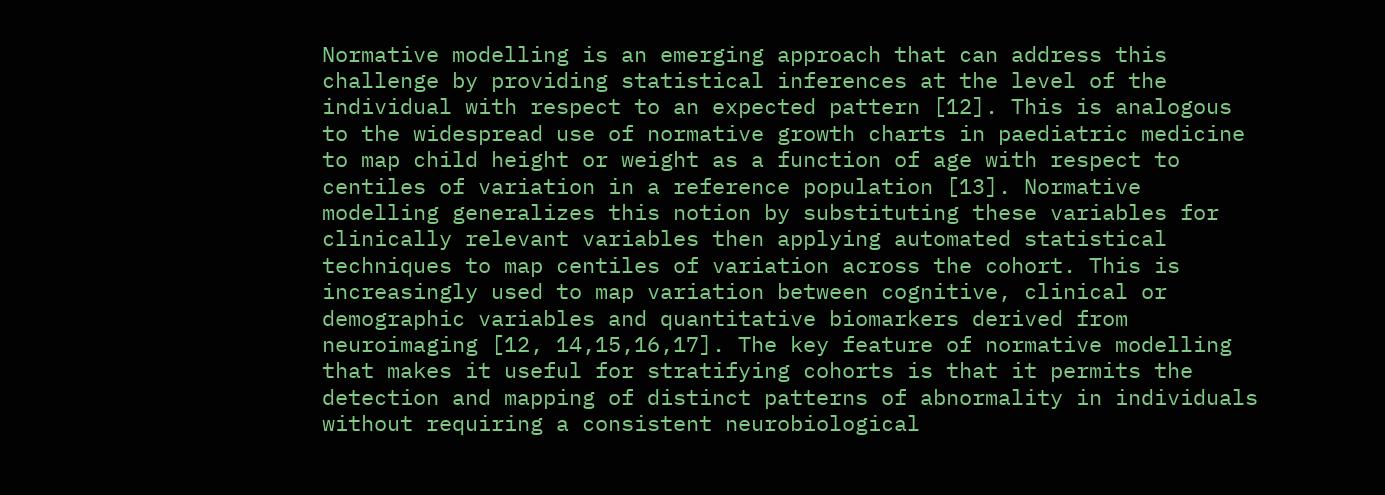Normative modelling is an emerging approach that can address this challenge by providing statistical inferences at the level of the individual with respect to an expected pattern [12]. This is analogous to the widespread use of normative growth charts in paediatric medicine to map child height or weight as a function of age with respect to centiles of variation in a reference population [13]. Normative modelling generalizes this notion by substituting these variables for clinically relevant variables then applying automated statistical techniques to map centiles of variation across the cohort. This is increasingly used to map variation between cognitive, clinical or demographic variables and quantitative biomarkers derived from neuroimaging [12, 14,15,16,17]. The key feature of normative modelling that makes it useful for stratifying cohorts is that it permits the detection and mapping of distinct patterns of abnormality in individuals without requiring a consistent neurobiological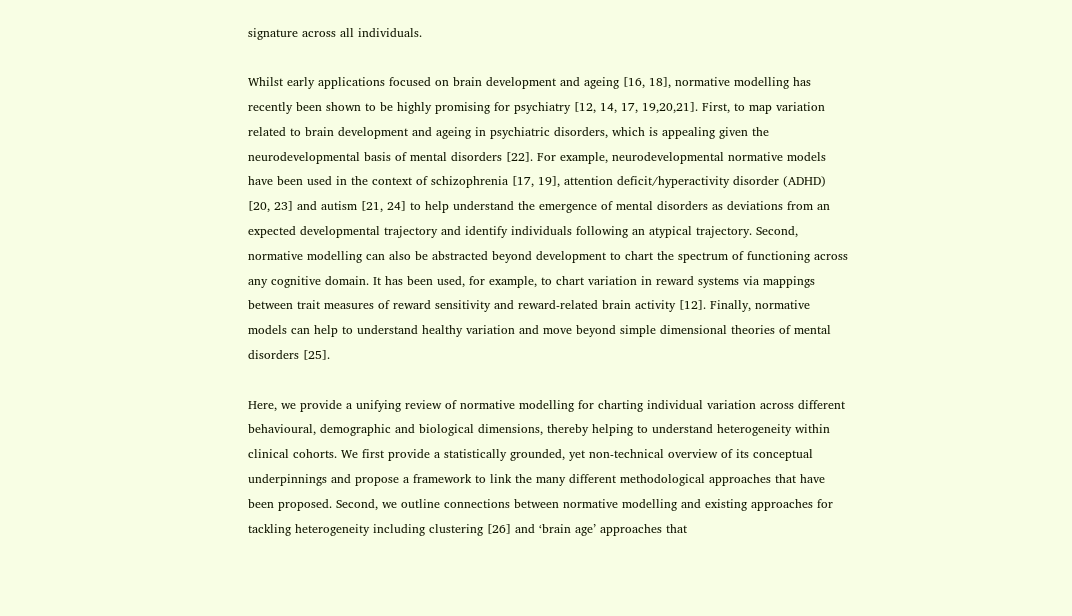signature across all individuals.

Whilst early applications focused on brain development and ageing [16, 18], normative modelling has recently been shown to be highly promising for psychiatry [12, 14, 17, 19,20,21]. First, to map variation related to brain development and ageing in psychiatric disorders, which is appealing given the neurodevelopmental basis of mental disorders [22]. For example, neurodevelopmental normative models have been used in the context of schizophrenia [17, 19], attention deficit/hyperactivity disorder (ADHD) [20, 23] and autism [21, 24] to help understand the emergence of mental disorders as deviations from an expected developmental trajectory and identify individuals following an atypical trajectory. Second, normative modelling can also be abstracted beyond development to chart the spectrum of functioning across any cognitive domain. It has been used, for example, to chart variation in reward systems via mappings between trait measures of reward sensitivity and reward-related brain activity [12]. Finally, normative models can help to understand healthy variation and move beyond simple dimensional theories of mental disorders [25].

Here, we provide a unifying review of normative modelling for charting individual variation across different behavioural, demographic and biological dimensions, thereby helping to understand heterogeneity within clinical cohorts. We first provide a statistically grounded, yet non-technical overview of its conceptual underpinnings and propose a framework to link the many different methodological approaches that have been proposed. Second, we outline connections between normative modelling and existing approaches for tackling heterogeneity including clustering [26] and ‘brain age’ approaches that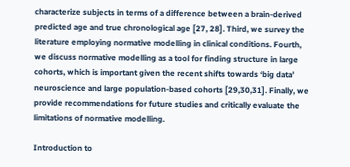characterize subjects in terms of a difference between a brain-derived predicted age and true chronological age [27, 28]. Third, we survey the literature employing normative modelling in clinical conditions. Fourth, we discuss normative modelling as a tool for finding structure in large cohorts, which is important given the recent shifts towards ‘big data’ neuroscience and large population-based cohorts [29,30,31]. Finally, we provide recommendations for future studies and critically evaluate the limitations of normative modelling.

Introduction to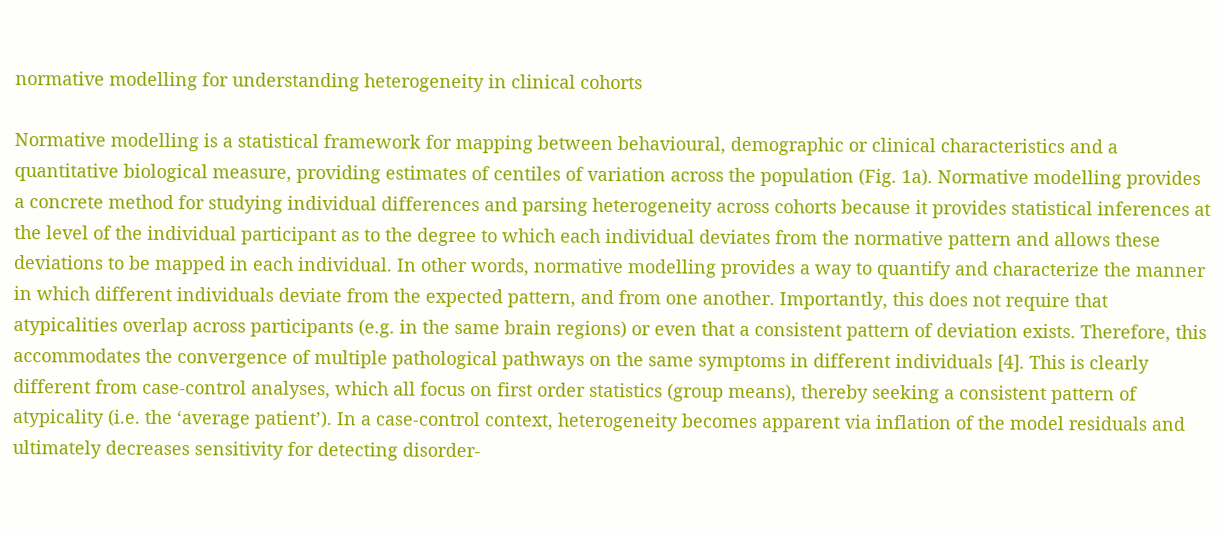normative modelling for understanding heterogeneity in clinical cohorts

Normative modelling is a statistical framework for mapping between behavioural, demographic or clinical characteristics and a quantitative biological measure, providing estimates of centiles of variation across the population (Fig. 1a). Normative modelling provides a concrete method for studying individual differences and parsing heterogeneity across cohorts because it provides statistical inferences at the level of the individual participant as to the degree to which each individual deviates from the normative pattern and allows these deviations to be mapped in each individual. In other words, normative modelling provides a way to quantify and characterize the manner in which different individuals deviate from the expected pattern, and from one another. Importantly, this does not require that atypicalities overlap across participants (e.g. in the same brain regions) or even that a consistent pattern of deviation exists. Therefore, this accommodates the convergence of multiple pathological pathways on the same symptoms in different individuals [4]. This is clearly different from case-control analyses, which all focus on first order statistics (group means), thereby seeking a consistent pattern of atypicality (i.e. the ‘average patient’). In a case-control context, heterogeneity becomes apparent via inflation of the model residuals and ultimately decreases sensitivity for detecting disorder-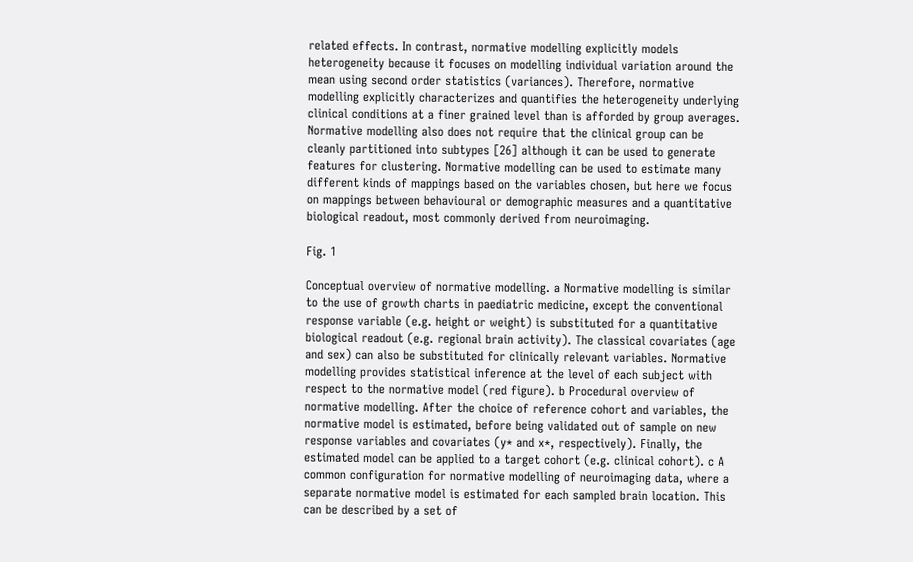related effects. In contrast, normative modelling explicitly models heterogeneity because it focuses on modelling individual variation around the mean using second order statistics (variances). Therefore, normative modelling explicitly characterizes and quantifies the heterogeneity underlying clinical conditions at a finer grained level than is afforded by group averages. Normative modelling also does not require that the clinical group can be cleanly partitioned into subtypes [26] although it can be used to generate features for clustering. Normative modelling can be used to estimate many different kinds of mappings based on the variables chosen, but here we focus on mappings between behavioural or demographic measures and a quantitative biological readout, most commonly derived from neuroimaging.

Fig. 1

Conceptual overview of normative modelling. a Normative modelling is similar to the use of growth charts in paediatric medicine, except the conventional response variable (e.g. height or weight) is substituted for a quantitative biological readout (e.g. regional brain activity). The classical covariates (age and sex) can also be substituted for clinically relevant variables. Normative modelling provides statistical inference at the level of each subject with respect to the normative model (red figure). b Procedural overview of normative modelling. After the choice of reference cohort and variables, the normative model is estimated, before being validated out of sample on new response variables and covariates (y* and x*, respectively). Finally, the estimated model can be applied to a target cohort (e.g. clinical cohort). c A common configuration for normative modelling of neuroimaging data, where a separate normative model is estimated for each sampled brain location. This can be described by a set of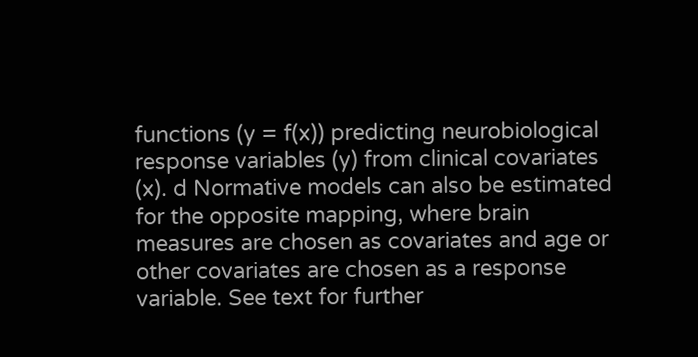functions (y = f(x)) predicting neurobiological response variables (y) from clinical covariates (x). d Normative models can also be estimated for the opposite mapping, where brain measures are chosen as covariates and age or other covariates are chosen as a response variable. See text for further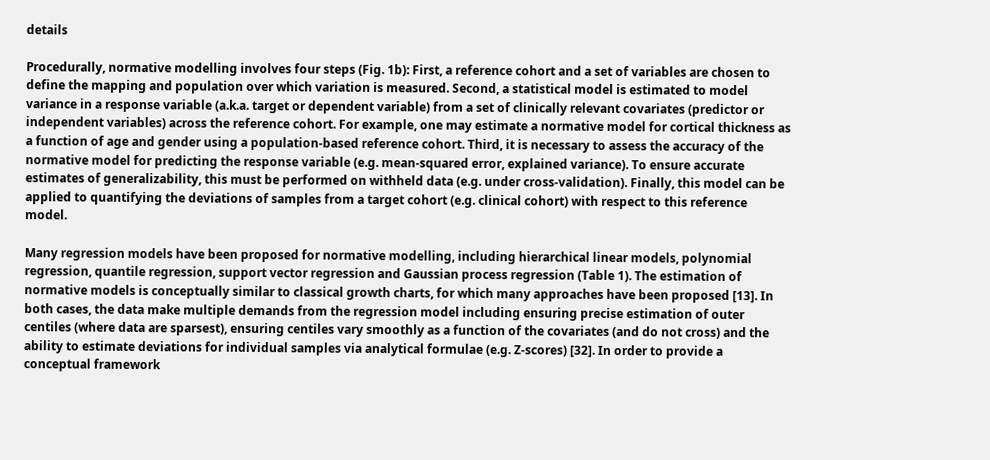details

Procedurally, normative modelling involves four steps (Fig. 1b): First, a reference cohort and a set of variables are chosen to define the mapping and population over which variation is measured. Second, a statistical model is estimated to model variance in a response variable (a.k.a. target or dependent variable) from a set of clinically relevant covariates (predictor or independent variables) across the reference cohort. For example, one may estimate a normative model for cortical thickness as a function of age and gender using a population-based reference cohort. Third, it is necessary to assess the accuracy of the normative model for predicting the response variable (e.g. mean-squared error, explained variance). To ensure accurate estimates of generalizability, this must be performed on withheld data (e.g. under cross-validation). Finally, this model can be applied to quantifying the deviations of samples from a target cohort (e.g. clinical cohort) with respect to this reference model.

Many regression models have been proposed for normative modelling, including hierarchical linear models, polynomial regression, quantile regression, support vector regression and Gaussian process regression (Table 1). The estimation of normative models is conceptually similar to classical growth charts, for which many approaches have been proposed [13]. In both cases, the data make multiple demands from the regression model including ensuring precise estimation of outer centiles (where data are sparsest), ensuring centiles vary smoothly as a function of the covariates (and do not cross) and the ability to estimate deviations for individual samples via analytical formulae (e.g. Z-scores) [32]. In order to provide a conceptual framework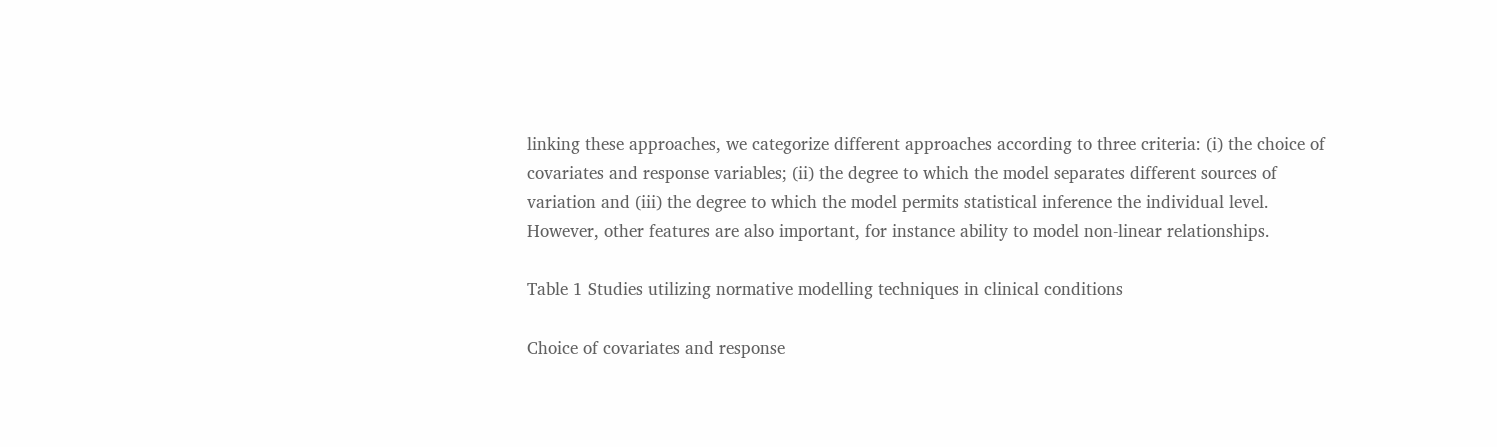linking these approaches, we categorize different approaches according to three criteria: (i) the choice of covariates and response variables; (ii) the degree to which the model separates different sources of variation and (iii) the degree to which the model permits statistical inference the individual level. However, other features are also important, for instance ability to model non-linear relationships.

Table 1 Studies utilizing normative modelling techniques in clinical conditions

Choice of covariates and response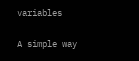variables

A simple way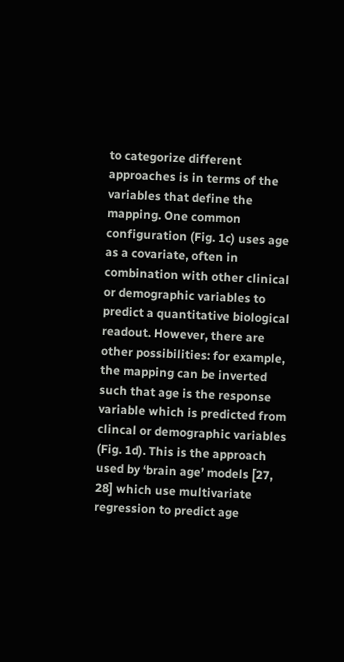to categorize different approaches is in terms of the variables that define the mapping. One common configuration (Fig. 1c) uses age as a covariate, often in combination with other clinical or demographic variables to predict a quantitative biological readout. However, there are other possibilities: for example, the mapping can be inverted such that age is the response variable which is predicted from clincal or demographic variables (Fig. 1d). This is the approach used by ‘brain age’ models [27, 28] which use multivariate regression to predict age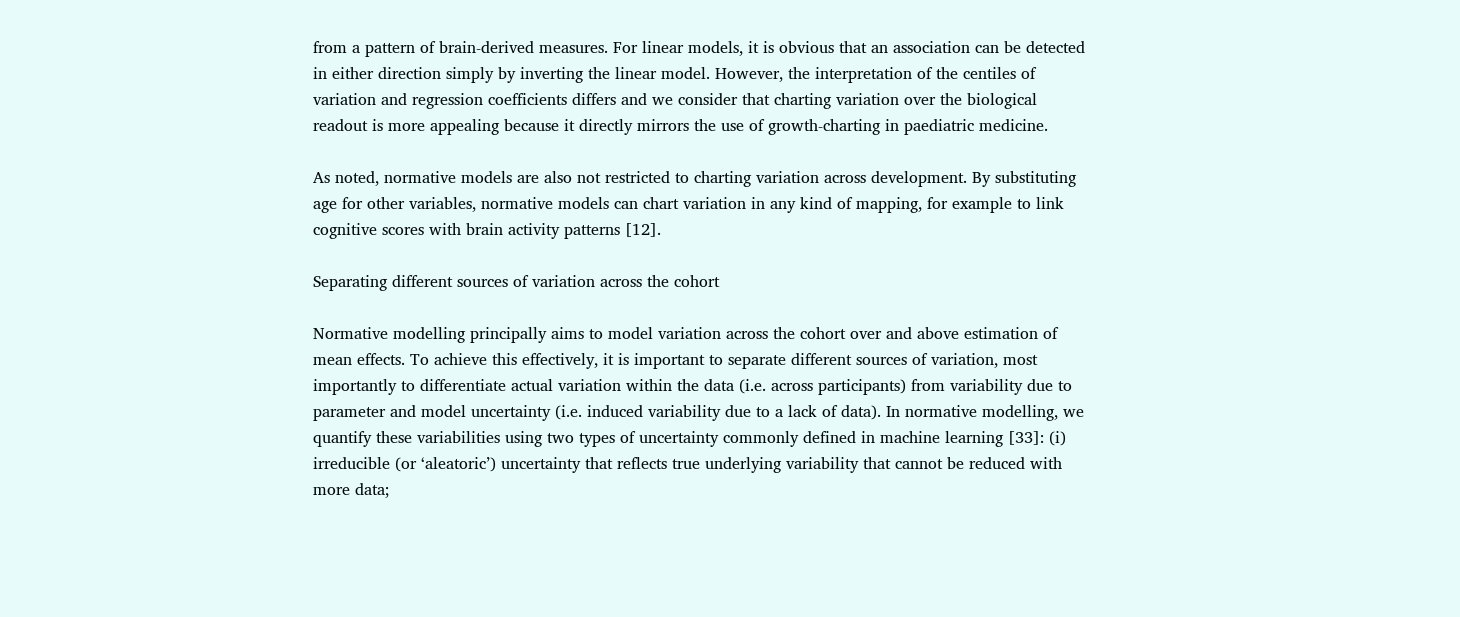from a pattern of brain-derived measures. For linear models, it is obvious that an association can be detected in either direction simply by inverting the linear model. However, the interpretation of the centiles of variation and regression coefficients differs and we consider that charting variation over the biological readout is more appealing because it directly mirrors the use of growth-charting in paediatric medicine.

As noted, normative models are also not restricted to charting variation across development. By substituting age for other variables, normative models can chart variation in any kind of mapping, for example to link cognitive scores with brain activity patterns [12].

Separating different sources of variation across the cohort

Normative modelling principally aims to model variation across the cohort over and above estimation of mean effects. To achieve this effectively, it is important to separate different sources of variation, most importantly to differentiate actual variation within the data (i.e. across participants) from variability due to parameter and model uncertainty (i.e. induced variability due to a lack of data). In normative modelling, we quantify these variabilities using two types of uncertainty commonly defined in machine learning [33]: (i) irreducible (or ‘aleatoric’) uncertainty that reflects true underlying variability that cannot be reduced with more data;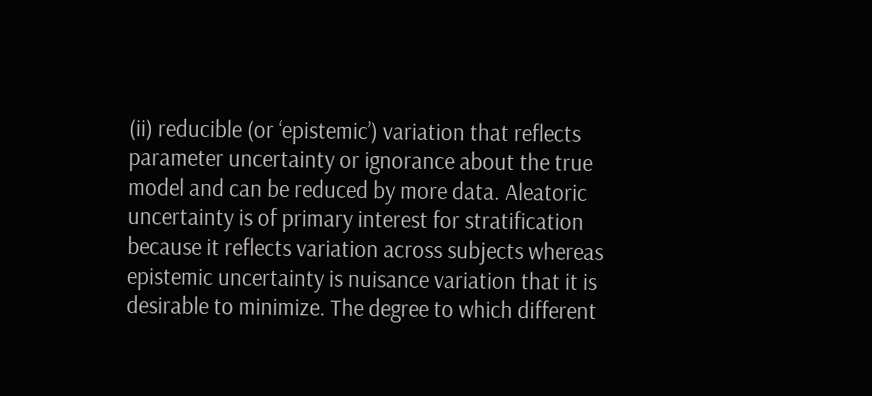(ii) reducible (or ‘epistemic’) variation that reflects parameter uncertainty or ignorance about the true model and can be reduced by more data. Aleatoric uncertainty is of primary interest for stratification because it reflects variation across subjects whereas epistemic uncertainty is nuisance variation that it is desirable to minimize. The degree to which different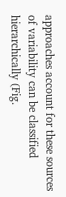approaches account for these sources of variability can be classified hierarchically (Fig.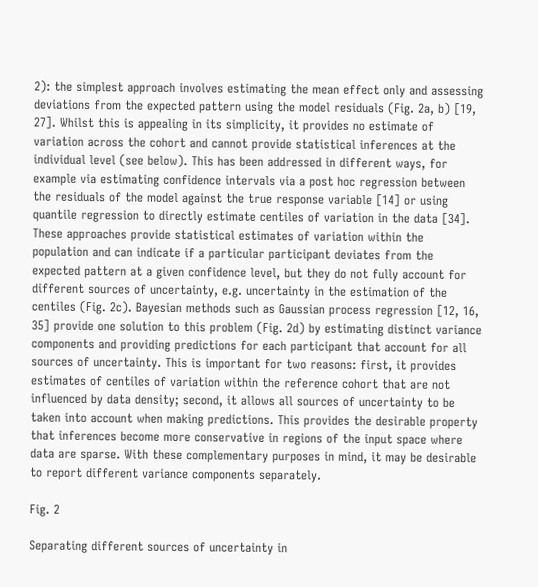2): the simplest approach involves estimating the mean effect only and assessing deviations from the expected pattern using the model residuals (Fig. 2a, b) [19, 27]. Whilst this is appealing in its simplicity, it provides no estimate of variation across the cohort and cannot provide statistical inferences at the individual level (see below). This has been addressed in different ways, for example via estimating confidence intervals via a post hoc regression between the residuals of the model against the true response variable [14] or using quantile regression to directly estimate centiles of variation in the data [34]. These approaches provide statistical estimates of variation within the population and can indicate if a particular participant deviates from the expected pattern at a given confidence level, but they do not fully account for different sources of uncertainty, e.g. uncertainty in the estimation of the centiles (Fig. 2c). Bayesian methods such as Gaussian process regression [12, 16, 35] provide one solution to this problem (Fig. 2d) by estimating distinct variance components and providing predictions for each participant that account for all sources of uncertainty. This is important for two reasons: first, it provides estimates of centiles of variation within the reference cohort that are not influenced by data density; second, it allows all sources of uncertainty to be taken into account when making predictions. This provides the desirable property that inferences become more conservative in regions of the input space where data are sparse. With these complementary purposes in mind, it may be desirable to report different variance components separately.

Fig. 2

Separating different sources of uncertainty in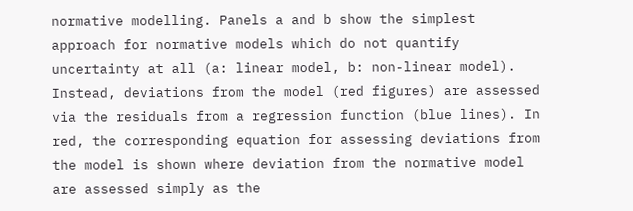normative modelling. Panels a and b show the simplest approach for normative models which do not quantify uncertainty at all (a: linear model, b: non-linear model). Instead, deviations from the model (red figures) are assessed via the residuals from a regression function (blue lines). In red, the corresponding equation for assessing deviations from the model is shown where deviation from the normative model are assessed simply as the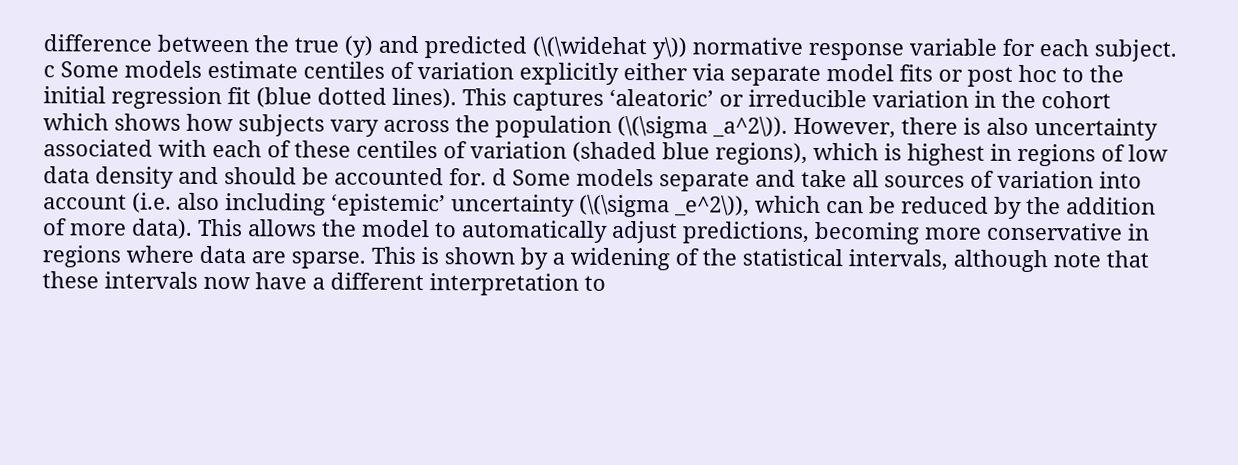difference between the true (y) and predicted (\(\widehat y\)) normative response variable for each subject. c Some models estimate centiles of variation explicitly either via separate model fits or post hoc to the initial regression fit (blue dotted lines). This captures ‘aleatoric’ or irreducible variation in the cohort which shows how subjects vary across the population (\(\sigma _a^2\)). However, there is also uncertainty associated with each of these centiles of variation (shaded blue regions), which is highest in regions of low data density and should be accounted for. d Some models separate and take all sources of variation into account (i.e. also including ‘epistemic’ uncertainty (\(\sigma _e^2\)), which can be reduced by the addition of more data). This allows the model to automatically adjust predictions, becoming more conservative in regions where data are sparse. This is shown by a widening of the statistical intervals, although note that these intervals now have a different interpretation to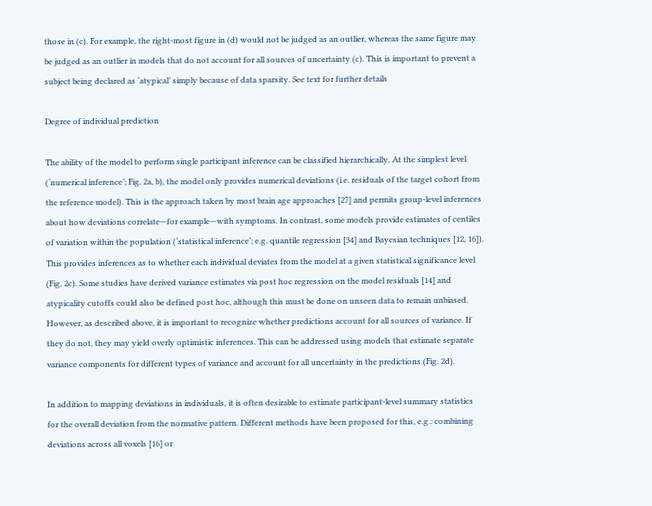those in (c). For example, the right-most figure in (d) would not be judged as an outlier, whereas the same figure may be judged as an outlier in models that do not account for all sources of uncertainty (c). This is important to prevent a subject being declared as ‘atypical’ simply because of data sparsity. See text for further details

Degree of individual prediction

The ability of the model to perform single participant inference can be classified hierarchically. At the simplest level (‘numerical inference’; Fig. 2a, b), the model only provides numerical deviations (i.e. residuals of the target cohort from the reference model). This is the approach taken by most brain age approaches [27] and permits group-level inferences about how deviations correlate—for example—with symptoms. In contrast, some models provide estimates of centiles of variation within the population (‘statistical inference’; e.g. quantile regression [34] and Bayesian techniques [12, 16]). This provides inferences as to whether each individual deviates from the model at a given statistical significance level (Fig. 2c). Some studies have derived variance estimates via post hoc regression on the model residuals [14] and atypicality cutoffs could also be defined post hoc, although this must be done on unseen data to remain unbiased. However, as described above, it is important to recognize whether predictions account for all sources of variance. If they do not, they may yield overly optimistic inferences. This can be addressed using models that estimate separate variance components for different types of variance and account for all uncertainty in the predictions (Fig. 2d).

In addition to mapping deviations in individuals, it is often desirable to estimate participant-level summary statistics for the overall deviation from the normative pattern. Different methods have been proposed for this, e.g.: combining deviations across all voxels [16] or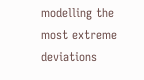modelling the most extreme deviations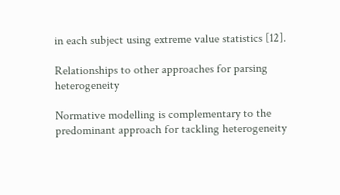in each subject using extreme value statistics [12].

Relationships to other approaches for parsing heterogeneity

Normative modelling is complementary to the predominant approach for tackling heterogeneity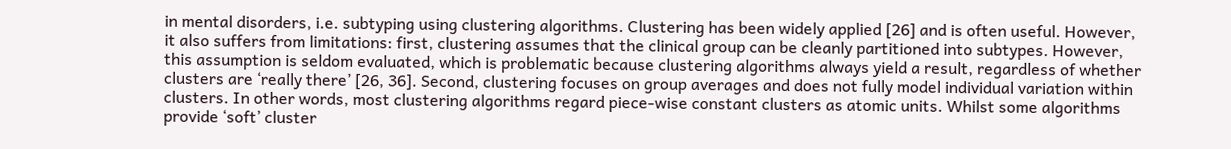in mental disorders, i.e. subtyping using clustering algorithms. Clustering has been widely applied [26] and is often useful. However, it also suffers from limitations: first, clustering assumes that the clinical group can be cleanly partitioned into subtypes. However, this assumption is seldom evaluated, which is problematic because clustering algorithms always yield a result, regardless of whether clusters are ‘really there’ [26, 36]. Second, clustering focuses on group averages and does not fully model individual variation within clusters. In other words, most clustering algorithms regard piece-wise constant clusters as atomic units. Whilst some algorithms provide ‘soft’ cluster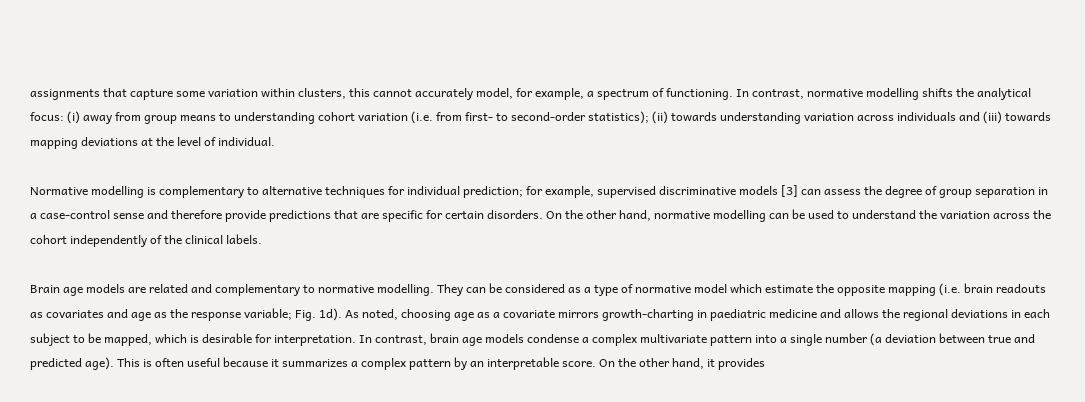assignments that capture some variation within clusters, this cannot accurately model, for example, a spectrum of functioning. In contrast, normative modelling shifts the analytical focus: (i) away from group means to understanding cohort variation (i.e. from first- to second-order statistics); (ii) towards understanding variation across individuals and (iii) towards mapping deviations at the level of individual.

Normative modelling is complementary to alternative techniques for individual prediction; for example, supervised discriminative models [3] can assess the degree of group separation in a case-control sense and therefore provide predictions that are specific for certain disorders. On the other hand, normative modelling can be used to understand the variation across the cohort independently of the clinical labels.

Brain age models are related and complementary to normative modelling. They can be considered as a type of normative model which estimate the opposite mapping (i.e. brain readouts as covariates and age as the response variable; Fig. 1d). As noted, choosing age as a covariate mirrors growth-charting in paediatric medicine and allows the regional deviations in each subject to be mapped, which is desirable for interpretation. In contrast, brain age models condense a complex multivariate pattern into a single number (a deviation between true and predicted age). This is often useful because it summarizes a complex pattern by an interpretable score. On the other hand, it provides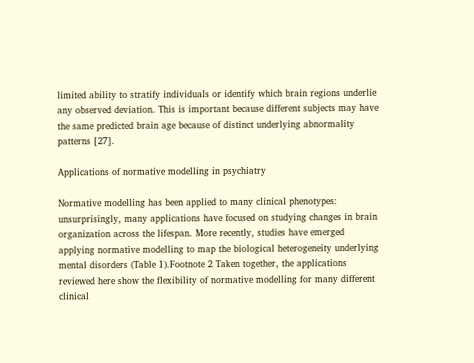limited ability to stratify individuals or identify which brain regions underlie any observed deviation. This is important because different subjects may have the same predicted brain age because of distinct underlying abnormality patterns [27].

Applications of normative modelling in psychiatry

Normative modelling has been applied to many clinical phenotypes: unsurprisingly, many applications have focused on studying changes in brain organization across the lifespan. More recently, studies have emerged applying normative modelling to map the biological heterogeneity underlying mental disorders (Table 1).Footnote 2 Taken together, the applications reviewed here show the flexibility of normative modelling for many different clinical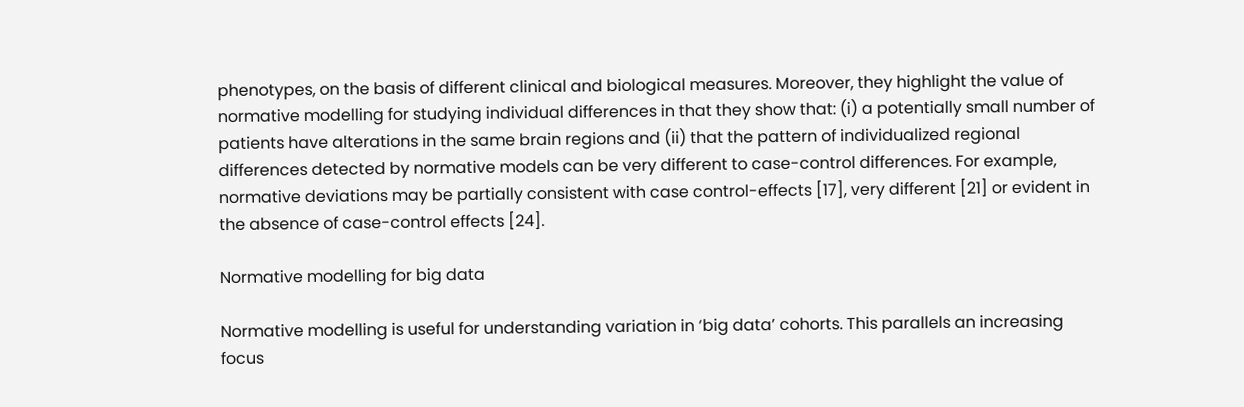phenotypes, on the basis of different clinical and biological measures. Moreover, they highlight the value of normative modelling for studying individual differences in that they show that: (i) a potentially small number of patients have alterations in the same brain regions and (ii) that the pattern of individualized regional differences detected by normative models can be very different to case-control differences. For example, normative deviations may be partially consistent with case control-effects [17], very different [21] or evident in the absence of case-control effects [24].

Normative modelling for big data

Normative modelling is useful for understanding variation in ‘big data’ cohorts. This parallels an increasing focus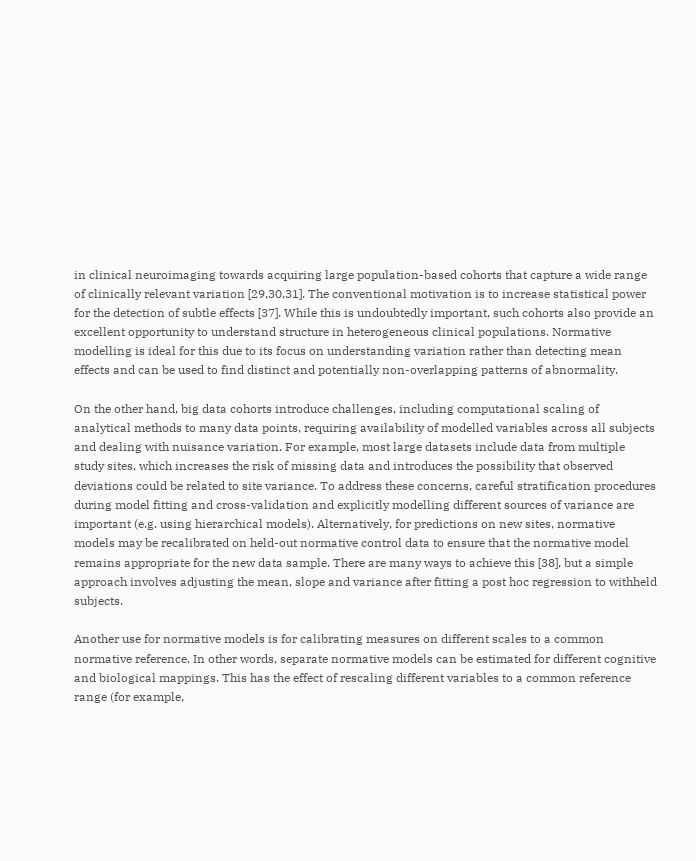in clinical neuroimaging towards acquiring large population-based cohorts that capture a wide range of clinically relevant variation [29,30,31]. The conventional motivation is to increase statistical power for the detection of subtle effects [37]. While this is undoubtedly important, such cohorts also provide an excellent opportunity to understand structure in heterogeneous clinical populations. Normative modelling is ideal for this due to its focus on understanding variation rather than detecting mean effects and can be used to find distinct and potentially non-overlapping patterns of abnormality.

On the other hand, big data cohorts introduce challenges, including computational scaling of analytical methods to many data points, requiring availability of modelled variables across all subjects and dealing with nuisance variation. For example, most large datasets include data from multiple study sites, which increases the risk of missing data and introduces the possibility that observed deviations could be related to site variance. To address these concerns, careful stratification procedures during model fitting and cross-validation and explicitly modelling different sources of variance are important (e.g. using hierarchical models). Alternatively, for predictions on new sites, normative models may be recalibrated on held-out normative control data to ensure that the normative model remains appropriate for the new data sample. There are many ways to achieve this [38], but a simple approach involves adjusting the mean, slope and variance after fitting a post hoc regression to withheld subjects.

Another use for normative models is for calibrating measures on different scales to a common normative reference. In other words, separate normative models can be estimated for different cognitive and biological mappings. This has the effect of rescaling different variables to a common reference range (for example,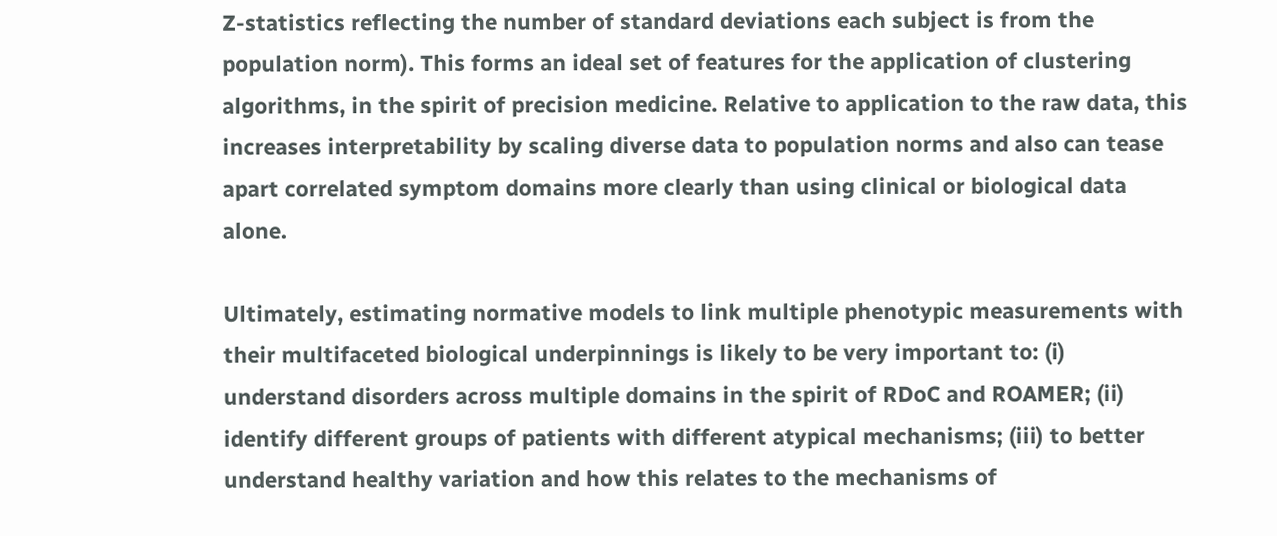Z-statistics reflecting the number of standard deviations each subject is from the population norm). This forms an ideal set of features for the application of clustering algorithms, in the spirit of precision medicine. Relative to application to the raw data, this increases interpretability by scaling diverse data to population norms and also can tease apart correlated symptom domains more clearly than using clinical or biological data alone.

Ultimately, estimating normative models to link multiple phenotypic measurements with their multifaceted biological underpinnings is likely to be very important to: (i) understand disorders across multiple domains in the spirit of RDoC and ROAMER; (ii) identify different groups of patients with different atypical mechanisms; (iii) to better understand healthy variation and how this relates to the mechanisms of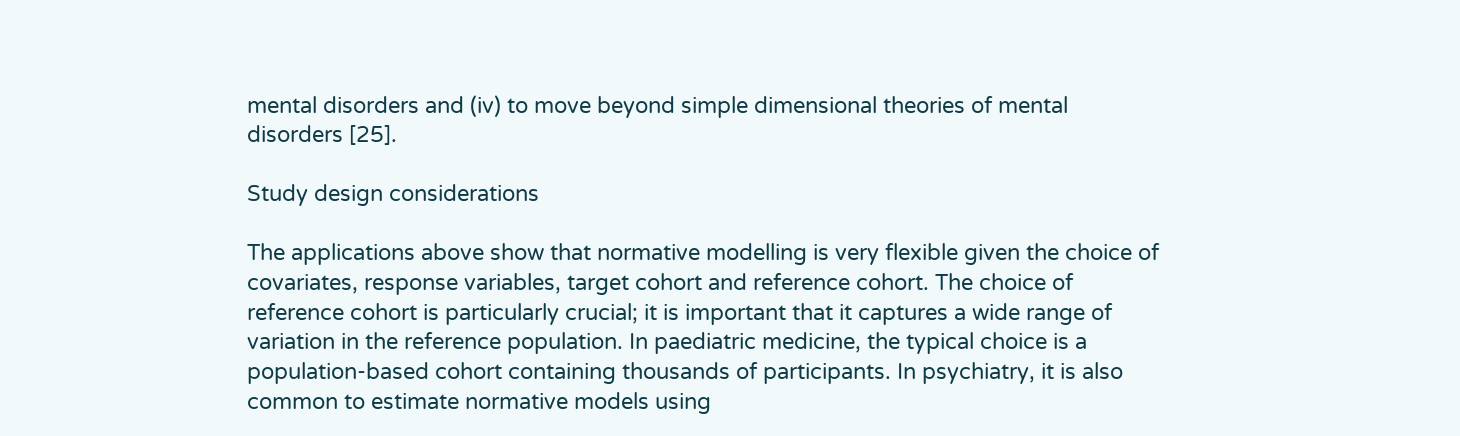mental disorders and (iv) to move beyond simple dimensional theories of mental disorders [25].

Study design considerations

The applications above show that normative modelling is very flexible given the choice of covariates, response variables, target cohort and reference cohort. The choice of reference cohort is particularly crucial; it is important that it captures a wide range of variation in the reference population. In paediatric medicine, the typical choice is a population-based cohort containing thousands of participants. In psychiatry, it is also common to estimate normative models using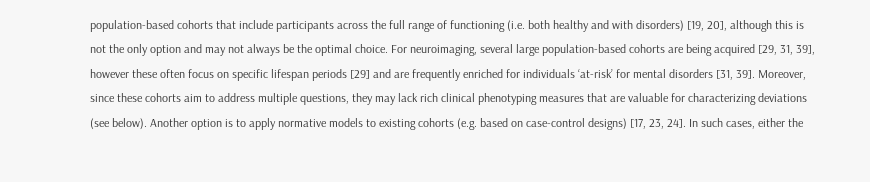population-based cohorts that include participants across the full range of functioning (i.e. both healthy and with disorders) [19, 20], although this is not the only option and may not always be the optimal choice. For neuroimaging, several large population-based cohorts are being acquired [29, 31, 39], however these often focus on specific lifespan periods [29] and are frequently enriched for individuals ‘at-risk’ for mental disorders [31, 39]. Moreover, since these cohorts aim to address multiple questions, they may lack rich clinical phenotyping measures that are valuable for characterizing deviations (see below). Another option is to apply normative models to existing cohorts (e.g. based on case-control designs) [17, 23, 24]. In such cases, either the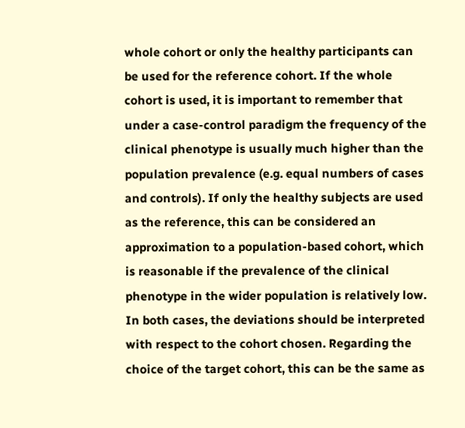whole cohort or only the healthy participants can be used for the reference cohort. If the whole cohort is used, it is important to remember that under a case-control paradigm the frequency of the clinical phenotype is usually much higher than the population prevalence (e.g. equal numbers of cases and controls). If only the healthy subjects are used as the reference, this can be considered an approximation to a population-based cohort, which is reasonable if the prevalence of the clinical phenotype in the wider population is relatively low. In both cases, the deviations should be interpreted with respect to the cohort chosen. Regarding the choice of the target cohort, this can be the same as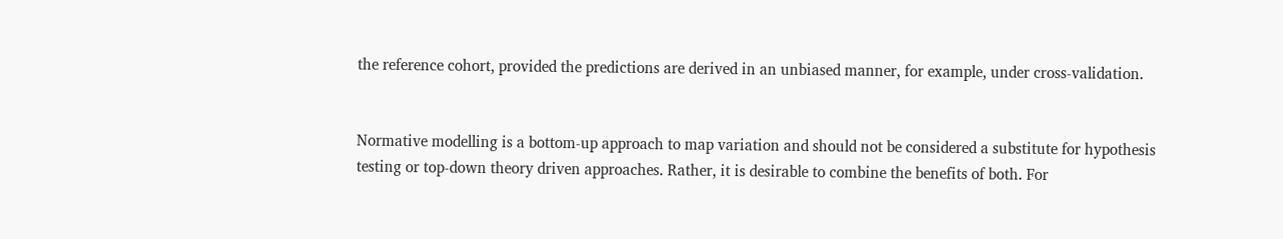the reference cohort, provided the predictions are derived in an unbiased manner, for example, under cross-validation.


Normative modelling is a bottom-up approach to map variation and should not be considered a substitute for hypothesis testing or top-down theory driven approaches. Rather, it is desirable to combine the benefits of both. For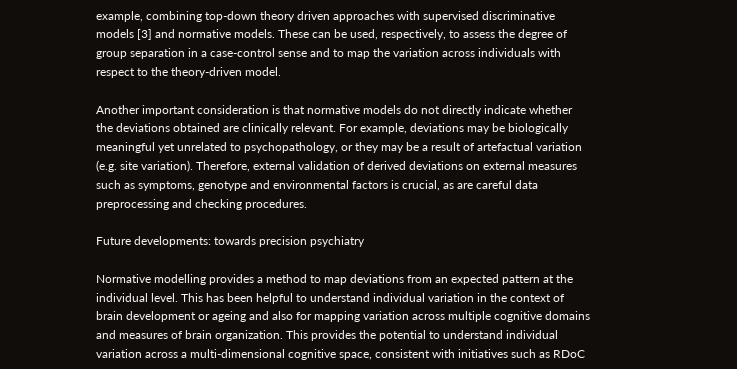example, combining top-down theory driven approaches with supervised discriminative models [3] and normative models. These can be used, respectively, to assess the degree of group separation in a case-control sense and to map the variation across individuals with respect to the theory-driven model.

Another important consideration is that normative models do not directly indicate whether the deviations obtained are clinically relevant. For example, deviations may be biologically meaningful yet unrelated to psychopathology, or they may be a result of artefactual variation (e.g. site variation). Therefore, external validation of derived deviations on external measures such as symptoms, genotype and environmental factors is crucial, as are careful data preprocessing and checking procedures.

Future developments: towards precision psychiatry

Normative modelling provides a method to map deviations from an expected pattern at the individual level. This has been helpful to understand individual variation in the context of brain development or ageing and also for mapping variation across multiple cognitive domains and measures of brain organization. This provides the potential to understand individual variation across a multi-dimensional cognitive space, consistent with initiatives such as RDoC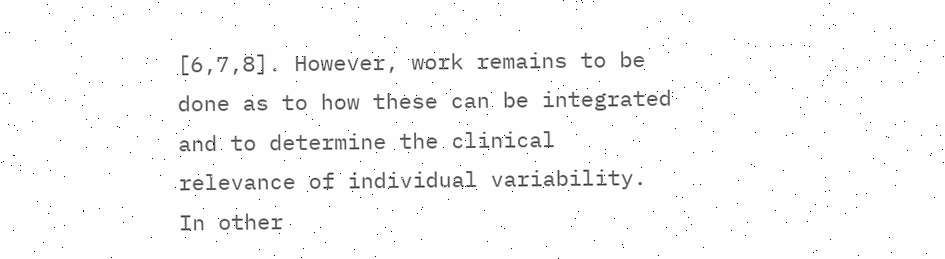[6,7,8]. However, work remains to be done as to how these can be integrated and to determine the clinical relevance of individual variability. In other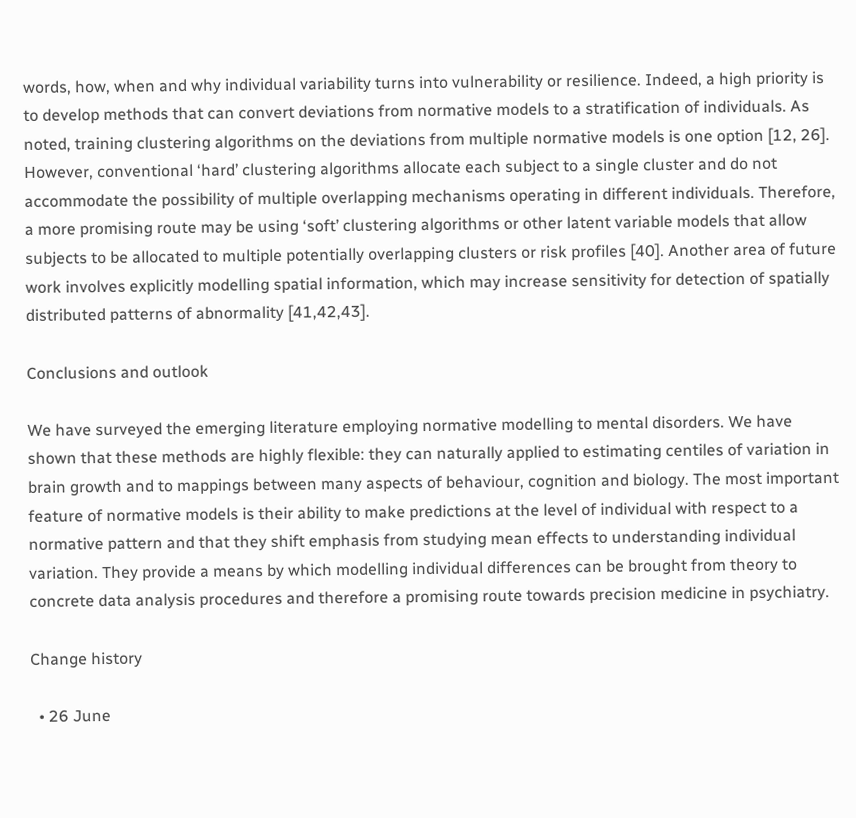words, how, when and why individual variability turns into vulnerability or resilience. Indeed, a high priority is to develop methods that can convert deviations from normative models to a stratification of individuals. As noted, training clustering algorithms on the deviations from multiple normative models is one option [12, 26]. However, conventional ‘hard’ clustering algorithms allocate each subject to a single cluster and do not accommodate the possibility of multiple overlapping mechanisms operating in different individuals. Therefore, a more promising route may be using ‘soft’ clustering algorithms or other latent variable models that allow subjects to be allocated to multiple potentially overlapping clusters or risk profiles [40]. Another area of future work involves explicitly modelling spatial information, which may increase sensitivity for detection of spatially distributed patterns of abnormality [41,42,43].

Conclusions and outlook

We have surveyed the emerging literature employing normative modelling to mental disorders. We have shown that these methods are highly flexible: they can naturally applied to estimating centiles of variation in brain growth and to mappings between many aspects of behaviour, cognition and biology. The most important feature of normative models is their ability to make predictions at the level of individual with respect to a normative pattern and that they shift emphasis from studying mean effects to understanding individual variation. They provide a means by which modelling individual differences can be brought from theory to concrete data analysis procedures and therefore a promising route towards precision medicine in psychiatry.

Change history

  • 26 June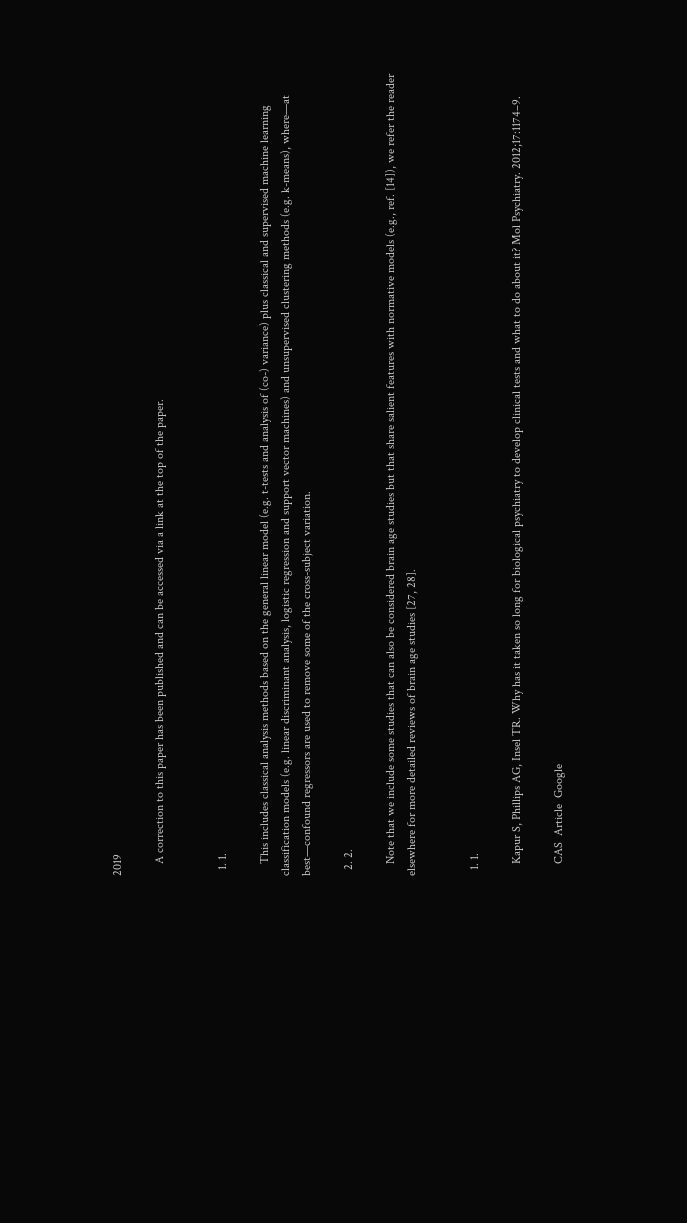2019

    A correction to this paper has been published and can be accessed via a link at the top of the paper.


  1. 1.

    This includes classical analysis methods based on the general linear model (e.g. t-tests and analysis of (co-) variance) plus classical and supervised machine learning classification models (e.g. linear discriminant analysis, logistic regression and support vector machines) and unsupervised clustering methods (e.g. k-means), where—at best—confound regressors are used to remove some of the cross-subject variation.

  2. 2.

    Note that we include some studies that can also be considered brain age studies but that share salient features with normative models (e.g., ref. [14]), we refer the reader elsewhere for more detailed reviews of brain age studies [27, 28].


  1. 1.

    Kapur S, Phillips AG, Insel TR. Why has it taken so long for biological psychiatry to develop clinical tests and what to do about it? Mol Psychiatry. 2012;17:1174–9.

    CAS  Article  Google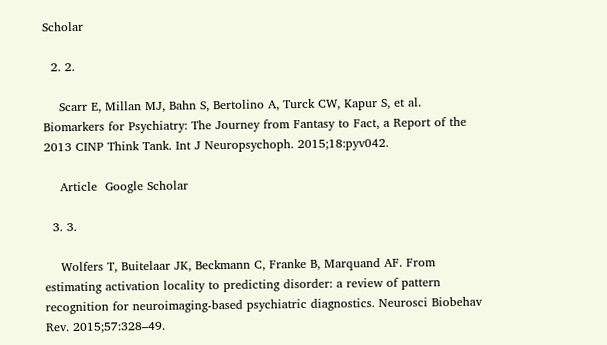Scholar

  2. 2.

    Scarr E, Millan MJ, Bahn S, Bertolino A, Turck CW, Kapur S, et al. Biomarkers for Psychiatry: The Journey from Fantasy to Fact, a Report of the 2013 CINP Think Tank. Int J Neuropsychoph. 2015;18:pyv042.

    Article  Google Scholar

  3. 3.

    Wolfers T, Buitelaar JK, Beckmann C, Franke B, Marquand AF. From estimating activation locality to predicting disorder: a review of pattern recognition for neuroimaging-based psychiatric diagnostics. Neurosci Biobehav Rev. 2015;57:328–49.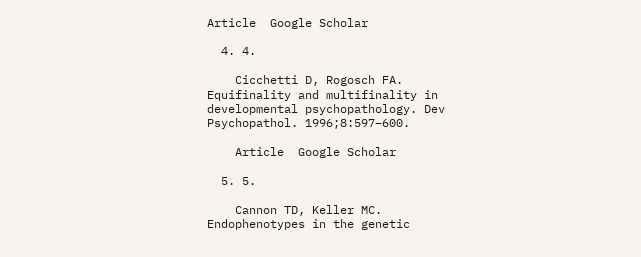Article  Google Scholar

  4. 4.

    Cicchetti D, Rogosch FA. Equifinality and multifinality in developmental psychopathology. Dev Psychopathol. 1996;8:597–600.

    Article  Google Scholar

  5. 5.

    Cannon TD, Keller MC. Endophenotypes in the genetic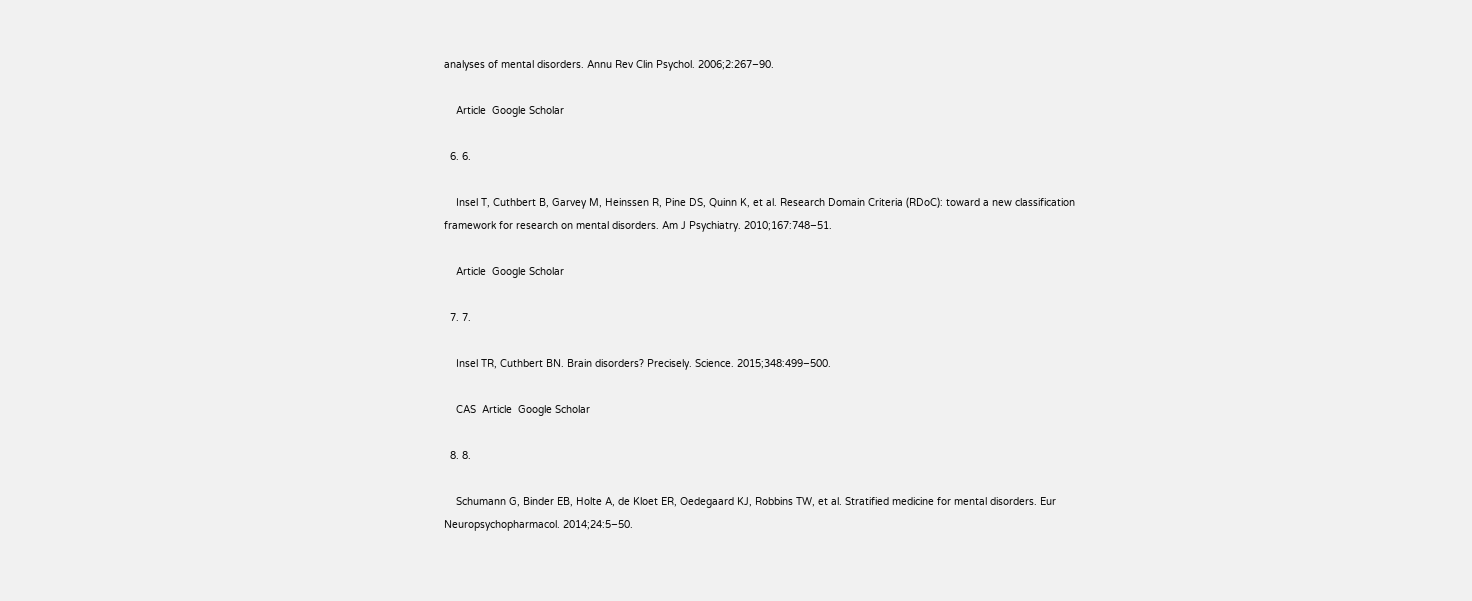analyses of mental disorders. Annu Rev Clin Psychol. 2006;2:267–90.

    Article  Google Scholar

  6. 6.

    Insel T, Cuthbert B, Garvey M, Heinssen R, Pine DS, Quinn K, et al. Research Domain Criteria (RDoC): toward a new classification framework for research on mental disorders. Am J Psychiatry. 2010;167:748–51.

    Article  Google Scholar

  7. 7.

    Insel TR, Cuthbert BN. Brain disorders? Precisely. Science. 2015;348:499–500.

    CAS  Article  Google Scholar

  8. 8.

    Schumann G, Binder EB, Holte A, de Kloet ER, Oedegaard KJ, Robbins TW, et al. Stratified medicine for mental disorders. Eur Neuropsychopharmacol. 2014;24:5–50.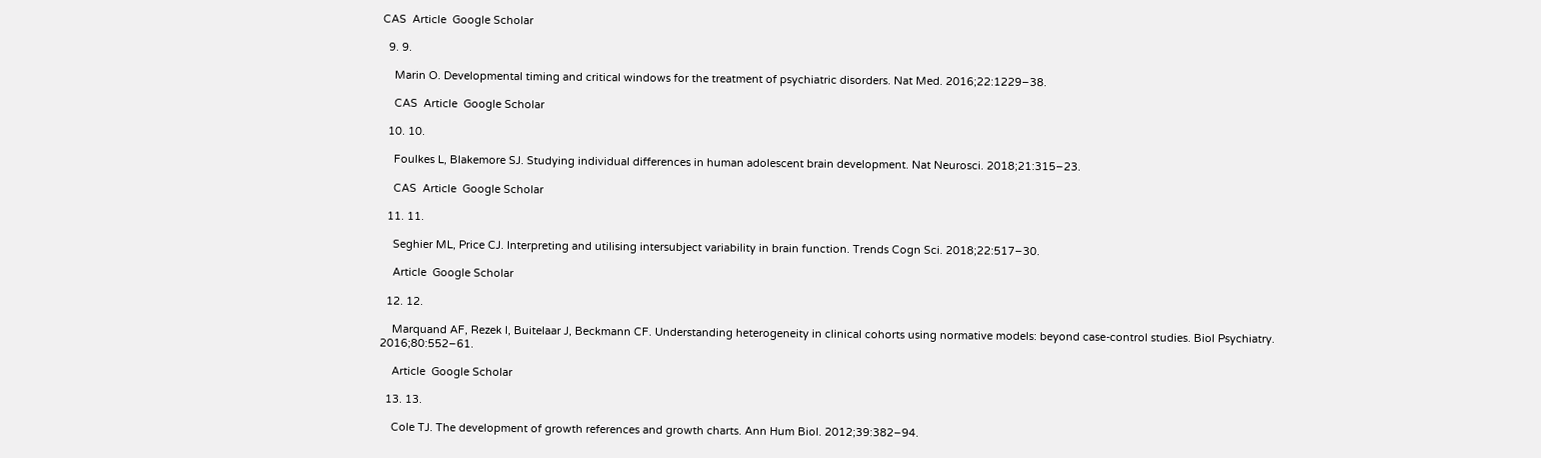CAS  Article  Google Scholar

  9. 9.

    Marin O. Developmental timing and critical windows for the treatment of psychiatric disorders. Nat Med. 2016;22:1229–38.

    CAS  Article  Google Scholar

  10. 10.

    Foulkes L, Blakemore SJ. Studying individual differences in human adolescent brain development. Nat Neurosci. 2018;21:315–23.

    CAS  Article  Google Scholar

  11. 11.

    Seghier ML, Price CJ. Interpreting and utilising intersubject variability in brain function. Trends Cogn Sci. 2018;22:517–30.

    Article  Google Scholar

  12. 12.

    Marquand AF, Rezek I, Buitelaar J, Beckmann CF. Understanding heterogeneity in clinical cohorts using normative models: beyond case-control studies. Biol Psychiatry. 2016;80:552–61.

    Article  Google Scholar

  13. 13.

    Cole TJ. The development of growth references and growth charts. Ann Hum Biol. 2012;39:382–94.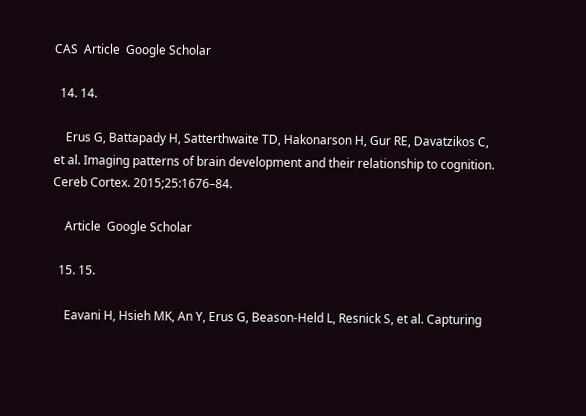CAS  Article  Google Scholar

  14. 14.

    Erus G, Battapady H, Satterthwaite TD, Hakonarson H, Gur RE, Davatzikos C, et al. Imaging patterns of brain development and their relationship to cognition. Cereb Cortex. 2015;25:1676–84.

    Article  Google Scholar

  15. 15.

    Eavani H, Hsieh MK, An Y, Erus G, Beason-Held L, Resnick S, et al. Capturing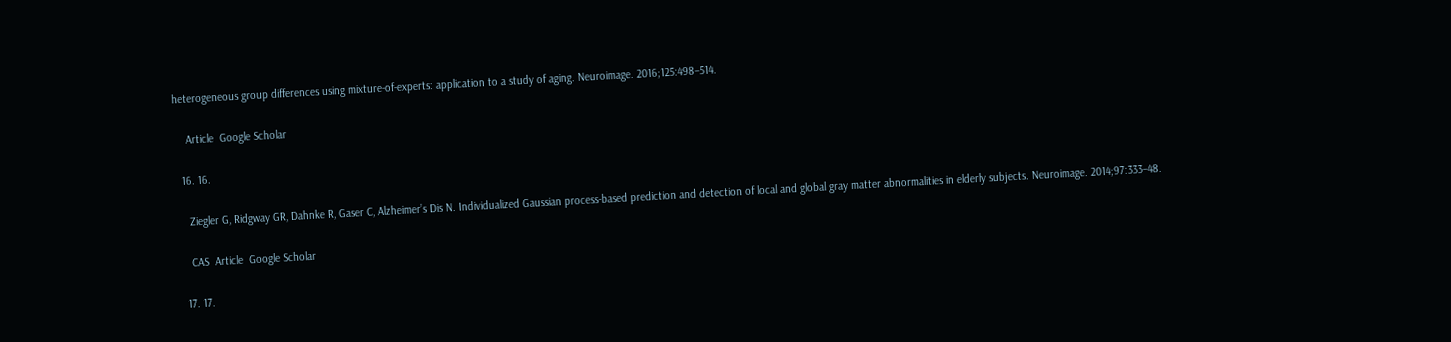heterogeneous group differences using mixture-of-experts: application to a study of aging. Neuroimage. 2016;125:498–514.

    Article  Google Scholar

  16. 16.

    Ziegler G, Ridgway GR, Dahnke R, Gaser C, Alzheimer’s Dis N. Individualized Gaussian process-based prediction and detection of local and global gray matter abnormalities in elderly subjects. Neuroimage. 2014;97:333–48.

    CAS  Article  Google Scholar

  17. 17.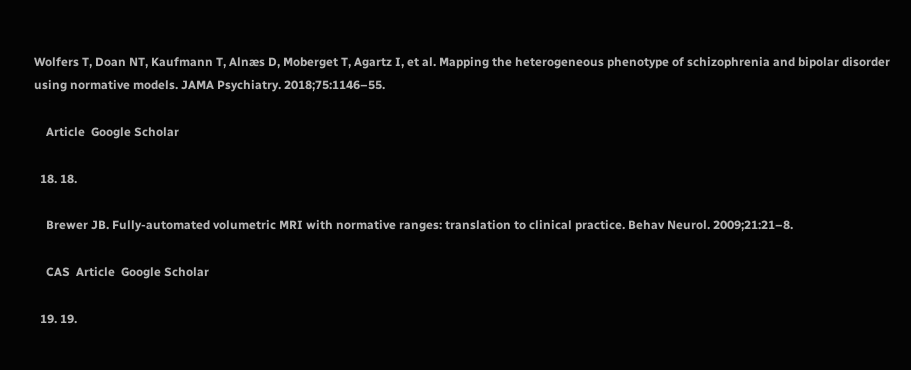Wolfers T, Doan NT, Kaufmann T, Alnæs D, Moberget T, Agartz I, et al. Mapping the heterogeneous phenotype of schizophrenia and bipolar disorder using normative models. JAMA Psychiatry. 2018;75:1146–55.

    Article  Google Scholar

  18. 18.

    Brewer JB. Fully-automated volumetric MRI with normative ranges: translation to clinical practice. Behav Neurol. 2009;21:21–8.

    CAS  Article  Google Scholar

  19. 19.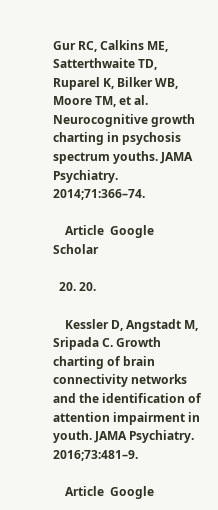Gur RC, Calkins ME, Satterthwaite TD, Ruparel K, Bilker WB, Moore TM, et al. Neurocognitive growth charting in psychosis spectrum youths. JAMA Psychiatry. 2014;71:366–74.

    Article  Google Scholar

  20. 20.

    Kessler D, Angstadt M, Sripada C. Growth charting of brain connectivity networks and the identification of attention impairment in youth. JAMA Psychiatry. 2016;73:481–9.

    Article  Google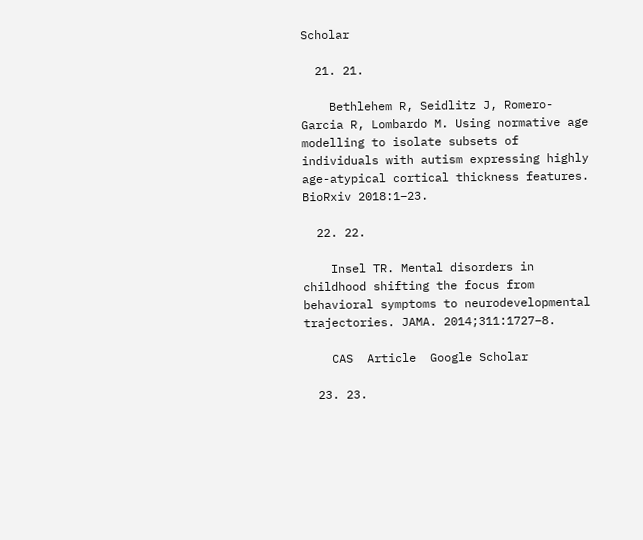Scholar

  21. 21.

    Bethlehem R, Seidlitz J, Romero-Garcia R, Lombardo M. Using normative age modelling to isolate subsets of individuals with autism expressing highly age-atypical cortical thickness features. BioRxiv 2018:1–23.

  22. 22.

    Insel TR. Mental disorders in childhood shifting the focus from behavioral symptoms to neurodevelopmental trajectories. JAMA. 2014;311:1727–8.

    CAS  Article  Google Scholar

  23. 23.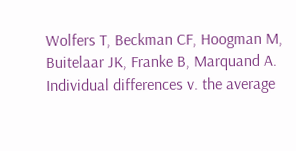Wolfers T, Beckman CF, Hoogman M, Buitelaar JK, Franke B, Marquand A. Individual differences v. the average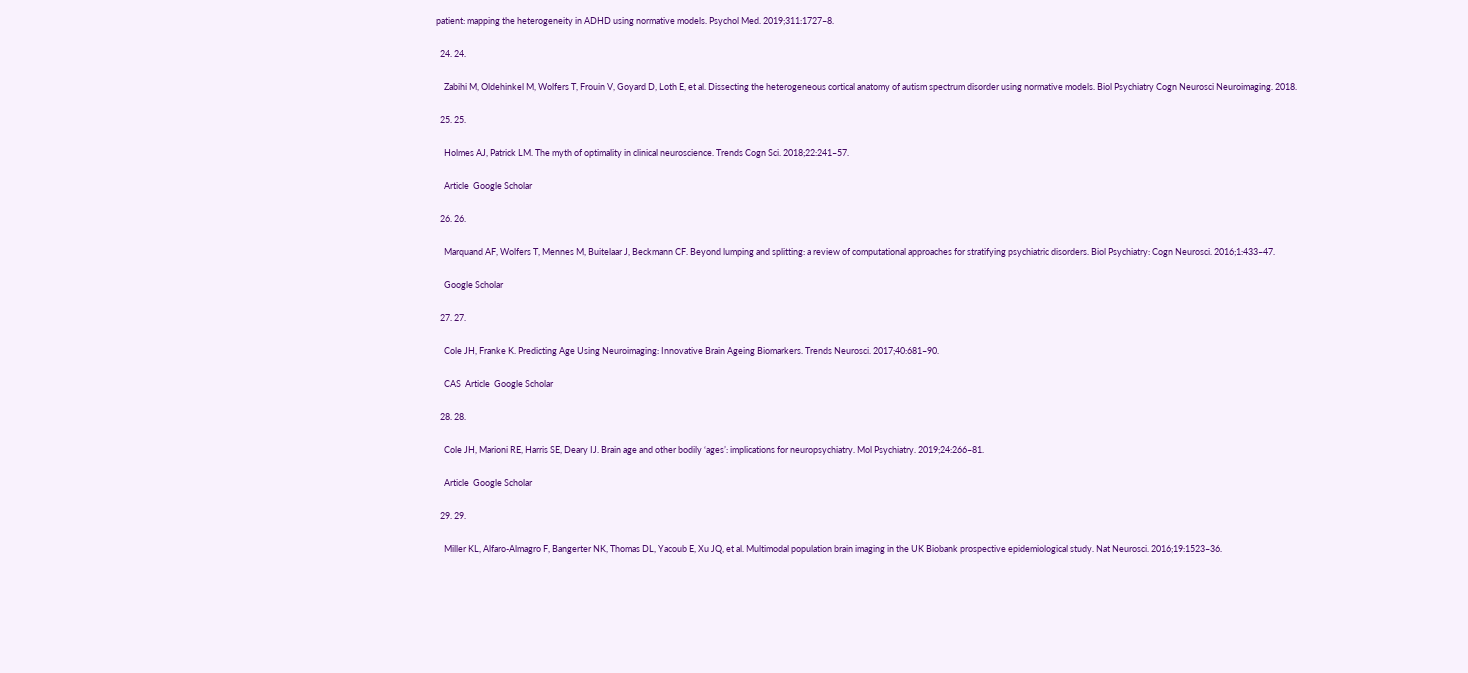patient: mapping the heterogeneity in ADHD using normative models. Psychol Med. 2019;311:1727–8.

  24. 24.

    Zabihi M, Oldehinkel M, Wolfers T, Frouin V, Goyard D, Loth E, et al. Dissecting the heterogeneous cortical anatomy of autism spectrum disorder using normative models. Biol Psychiatry Cogn Neurosci Neuroimaging. 2018.

  25. 25.

    Holmes AJ, Patrick LM. The myth of optimality in clinical neuroscience. Trends Cogn Sci. 2018;22:241–57.

    Article  Google Scholar

  26. 26.

    Marquand AF, Wolfers T, Mennes M, Buitelaar J, Beckmann CF. Beyond lumping and splitting: a review of computational approaches for stratifying psychiatric disorders. Biol Psychiatry: Cogn Neurosci. 2016;1:433–47.

    Google Scholar

  27. 27.

    Cole JH, Franke K. Predicting Age Using Neuroimaging: Innovative Brain Ageing Biomarkers. Trends Neurosci. 2017;40:681–90.

    CAS  Article  Google Scholar

  28. 28.

    Cole JH, Marioni RE, Harris SE, Deary IJ. Brain age and other bodily ‘ages’: implications for neuropsychiatry. Mol Psychiatry. 2019;24:266–81.

    Article  Google Scholar

  29. 29.

    Miller KL, Alfaro-Almagro F, Bangerter NK, Thomas DL, Yacoub E, Xu JQ, et al. Multimodal population brain imaging in the UK Biobank prospective epidemiological study. Nat Neurosci. 2016;19:1523–36.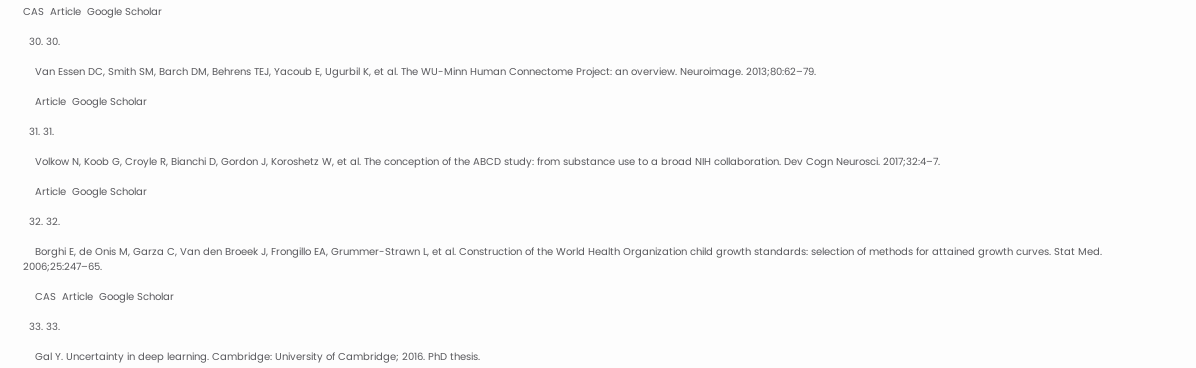CAS  Article  Google Scholar

  30. 30.

    Van Essen DC, Smith SM, Barch DM, Behrens TEJ, Yacoub E, Ugurbil K, et al. The WU-Minn Human Connectome Project: an overview. Neuroimage. 2013;80:62–79.

    Article  Google Scholar

  31. 31.

    Volkow N, Koob G, Croyle R, Bianchi D, Gordon J, Koroshetz W, et al. The conception of the ABCD study: from substance use to a broad NIH collaboration. Dev Cogn Neurosci. 2017;32:4–7.

    Article  Google Scholar

  32. 32.

    Borghi E, de Onis M, Garza C, Van den Broeek J, Frongillo EA, Grummer-Strawn L, et al. Construction of the World Health Organization child growth standards: selection of methods for attained growth curves. Stat Med. 2006;25:247–65.

    CAS  Article  Google Scholar

  33. 33.

    Gal Y. Uncertainty in deep learning. Cambridge: University of Cambridge; 2016. PhD thesis.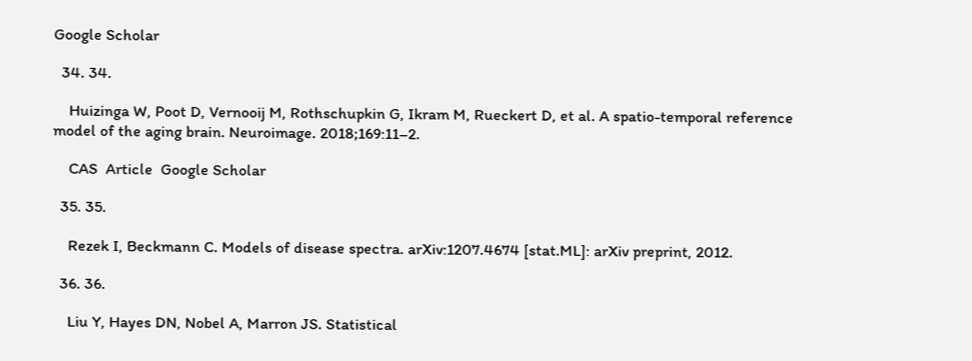Google Scholar

  34. 34.

    Huizinga W, Poot D, Vernooij M, Rothschupkin G, Ikram M, Rueckert D, et al. A spatio-temporal reference model of the aging brain. Neuroimage. 2018;169:11–2.

    CAS  Article  Google Scholar

  35. 35.

    Rezek I, Beckmann C. Models of disease spectra. arXiv:1207.4674 [stat.ML]: arXiv preprint, 2012.

  36. 36.

    Liu Y, Hayes DN, Nobel A, Marron JS. Statistical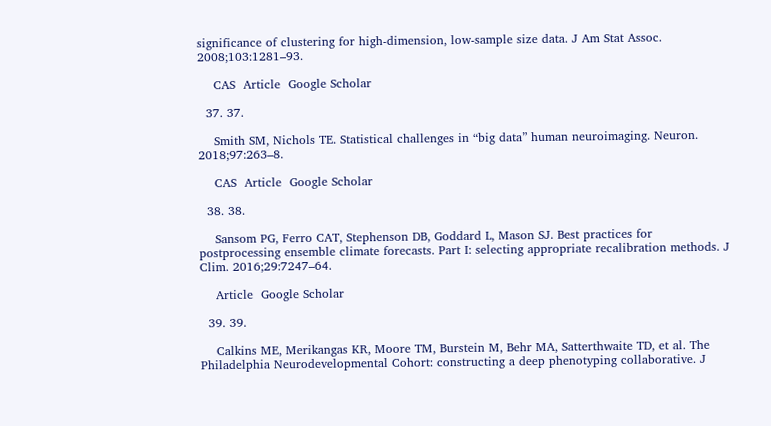significance of clustering for high-dimension, low-sample size data. J Am Stat Assoc. 2008;103:1281–93.

    CAS  Article  Google Scholar

  37. 37.

    Smith SM, Nichols TE. Statistical challenges in “big data” human neuroimaging. Neuron. 2018;97:263–8.

    CAS  Article  Google Scholar

  38. 38.

    Sansom PG, Ferro CAT, Stephenson DB, Goddard L, Mason SJ. Best practices for postprocessing ensemble climate forecasts. Part I: selecting appropriate recalibration methods. J Clim. 2016;29:7247–64.

    Article  Google Scholar

  39. 39.

    Calkins ME, Merikangas KR, Moore TM, Burstein M, Behr MA, Satterthwaite TD, et al. The Philadelphia Neurodevelopmental Cohort: constructing a deep phenotyping collaborative. J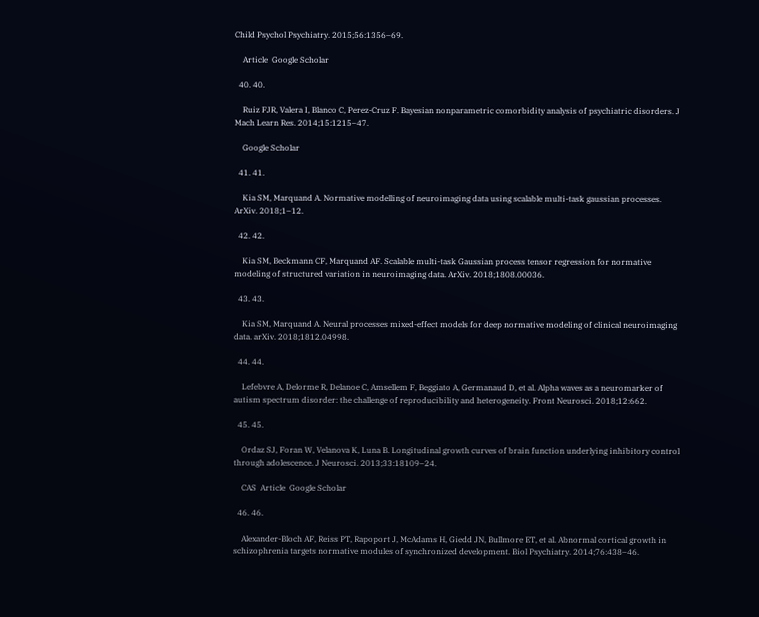Child Psychol Psychiatry. 2015;56:1356–69.

    Article  Google Scholar

  40. 40.

    Ruiz FJR, Valera I, Blanco C, Perez-Cruz F. Bayesian nonparametric comorbidity analysis of psychiatric disorders. J Mach Learn Res. 2014;15:1215–47.

    Google Scholar

  41. 41.

    Kia SM, Marquand A. Normative modelling of neuroimaging data using scalable multi-task gaussian processes. ArXiv. 2018;1–12.

  42. 42.

    Kia SM, Beckmann CF, Marquand AF. Scalable multi-task Gaussian process tensor regression for normative modeling of structured variation in neuroimaging data. ArXiv. 2018;1808.00036.

  43. 43.

    Kia SM, Marquand A. Neural processes mixed-effect models for deep normative modeling of clinical neuroimaging data. arXiv. 2018;1812.04998.

  44. 44.

    Lefebvre A, Delorme R, Delanoe C, Amsellem F, Beggiato A, Germanaud D, et al. Alpha waves as a neuromarker of autism spectrum disorder: the challenge of reproducibility and heterogeneity. Front Neurosci. 2018;12:662.

  45. 45.

    Ordaz SJ, Foran W, Velanova K, Luna B. Longitudinal growth curves of brain function underlying inhibitory control through adolescence. J Neurosci. 2013;33:18109–24.

    CAS  Article  Google Scholar

  46. 46.

    Alexander-Bloch AF, Reiss PT, Rapoport J, McAdams H, Giedd JN, Bullmore ET, et al. Abnormal cortical growth in schizophrenia targets normative modules of synchronized development. Biol Psychiatry. 2014;76:438–46.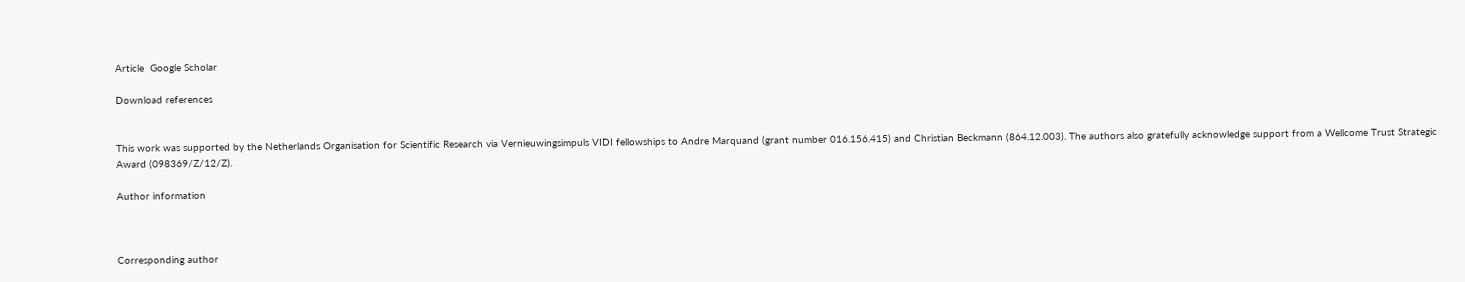Article  Google Scholar

Download references


This work was supported by the Netherlands Organisation for Scientific Research via Vernieuwingsimpuls VIDI fellowships to Andre Marquand (grant number 016.156.415) and Christian Beckmann (864.12.003). The authors also gratefully acknowledge support from a Wellcome Trust Strategic Award (098369/Z/12/Z).

Author information



Corresponding author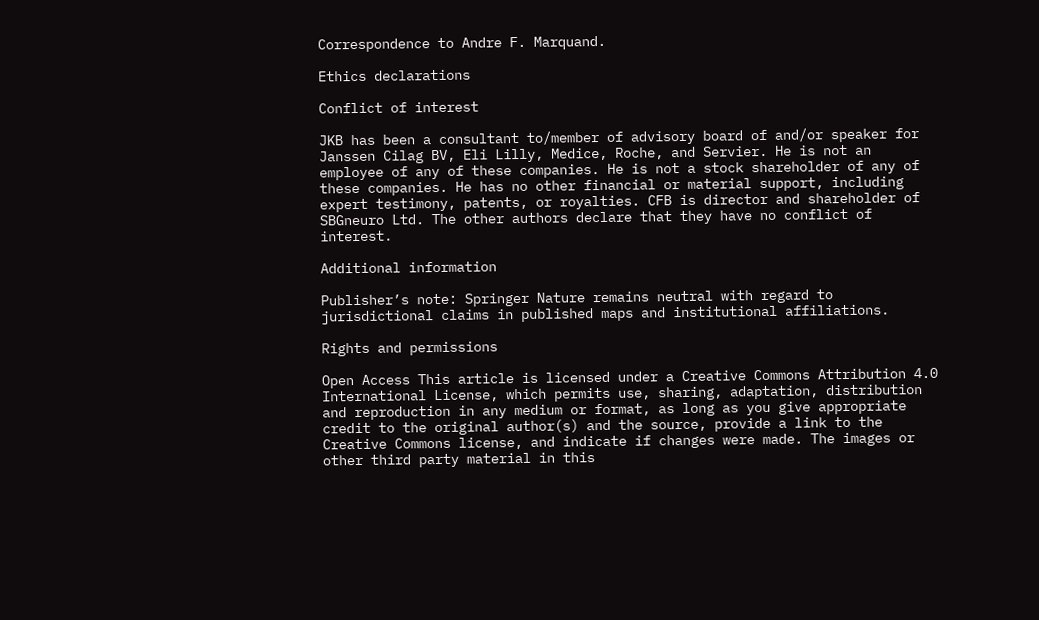Correspondence to Andre F. Marquand.

Ethics declarations

Conflict of interest

JKB has been a consultant to/member of advisory board of and/or speaker for Janssen Cilag BV, Eli Lilly, Medice, Roche, and Servier. He is not an employee of any of these companies. He is not a stock shareholder of any of these companies. He has no other financial or material support, including expert testimony, patents, or royalties. CFB is director and shareholder of SBGneuro Ltd. The other authors declare that they have no conflict of interest.

Additional information

Publisher’s note: Springer Nature remains neutral with regard to jurisdictional claims in published maps and institutional affiliations.

Rights and permissions

Open Access This article is licensed under a Creative Commons Attribution 4.0 International License, which permits use, sharing, adaptation, distribution and reproduction in any medium or format, as long as you give appropriate credit to the original author(s) and the source, provide a link to the Creative Commons license, and indicate if changes were made. The images or other third party material in this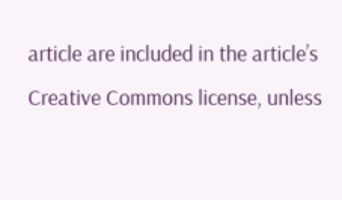article are included in the article’s Creative Commons license, unless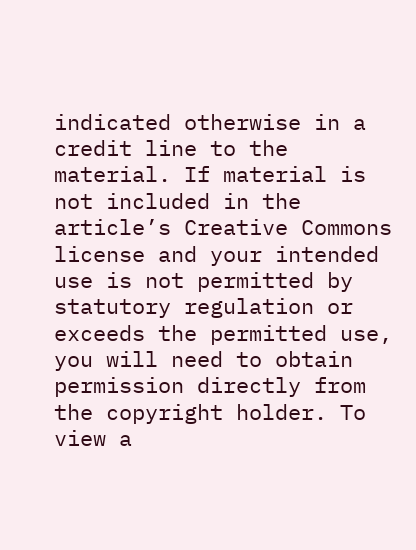indicated otherwise in a credit line to the material. If material is not included in the article’s Creative Commons license and your intended use is not permitted by statutory regulation or exceeds the permitted use, you will need to obtain permission directly from the copyright holder. To view a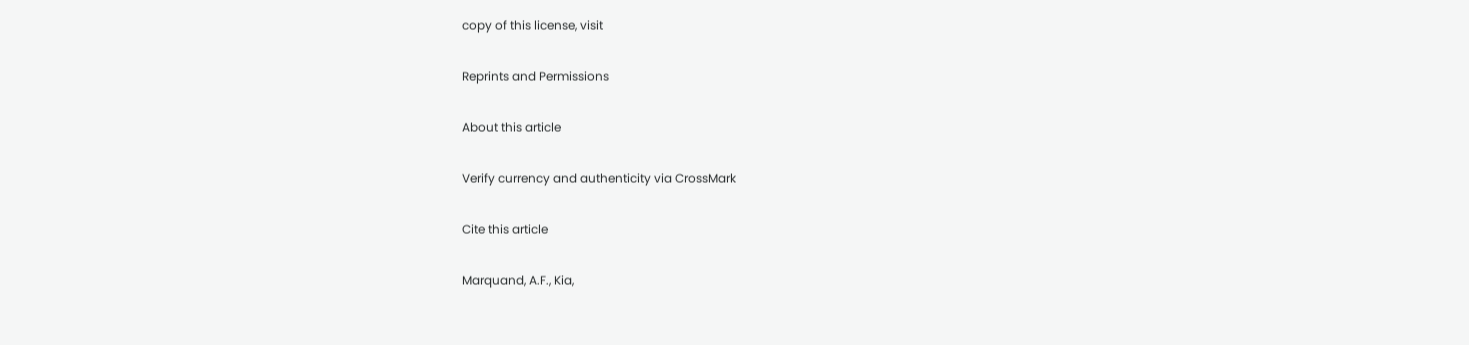copy of this license, visit

Reprints and Permissions

About this article

Verify currency and authenticity via CrossMark

Cite this article

Marquand, A.F., Kia,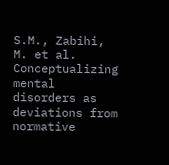S.M., Zabihi, M. et al. Conceptualizing mental disorders as deviations from normative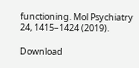functioning. Mol Psychiatry 24, 1415–1424 (2019).

Download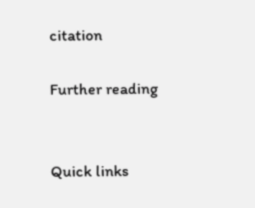citation

Further reading


Quick links